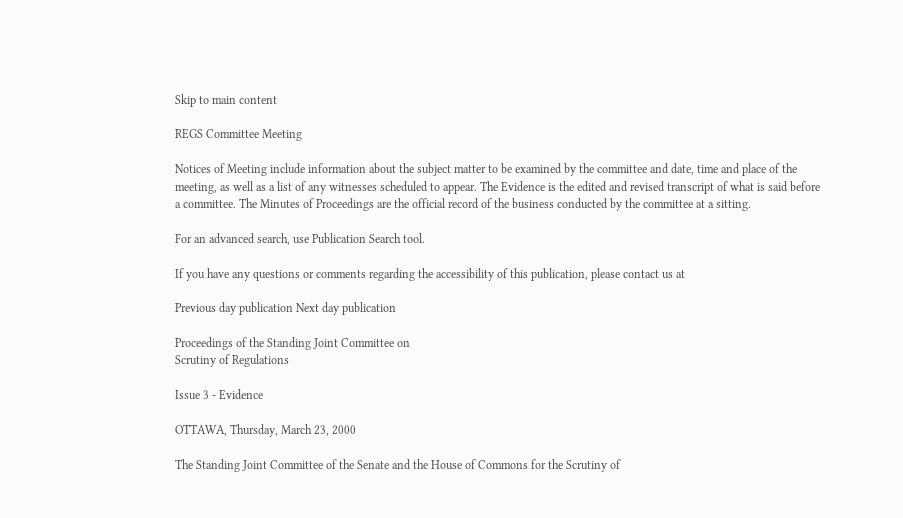Skip to main content

REGS Committee Meeting

Notices of Meeting include information about the subject matter to be examined by the committee and date, time and place of the meeting, as well as a list of any witnesses scheduled to appear. The Evidence is the edited and revised transcript of what is said before a committee. The Minutes of Proceedings are the official record of the business conducted by the committee at a sitting.

For an advanced search, use Publication Search tool.

If you have any questions or comments regarding the accessibility of this publication, please contact us at

Previous day publication Next day publication

Proceedings of the Standing Joint Committee on
Scrutiny of Regulations

Issue 3 - Evidence

OTTAWA, Thursday, March 23, 2000

The Standing Joint Committee of the Senate and the House of Commons for the Scrutiny of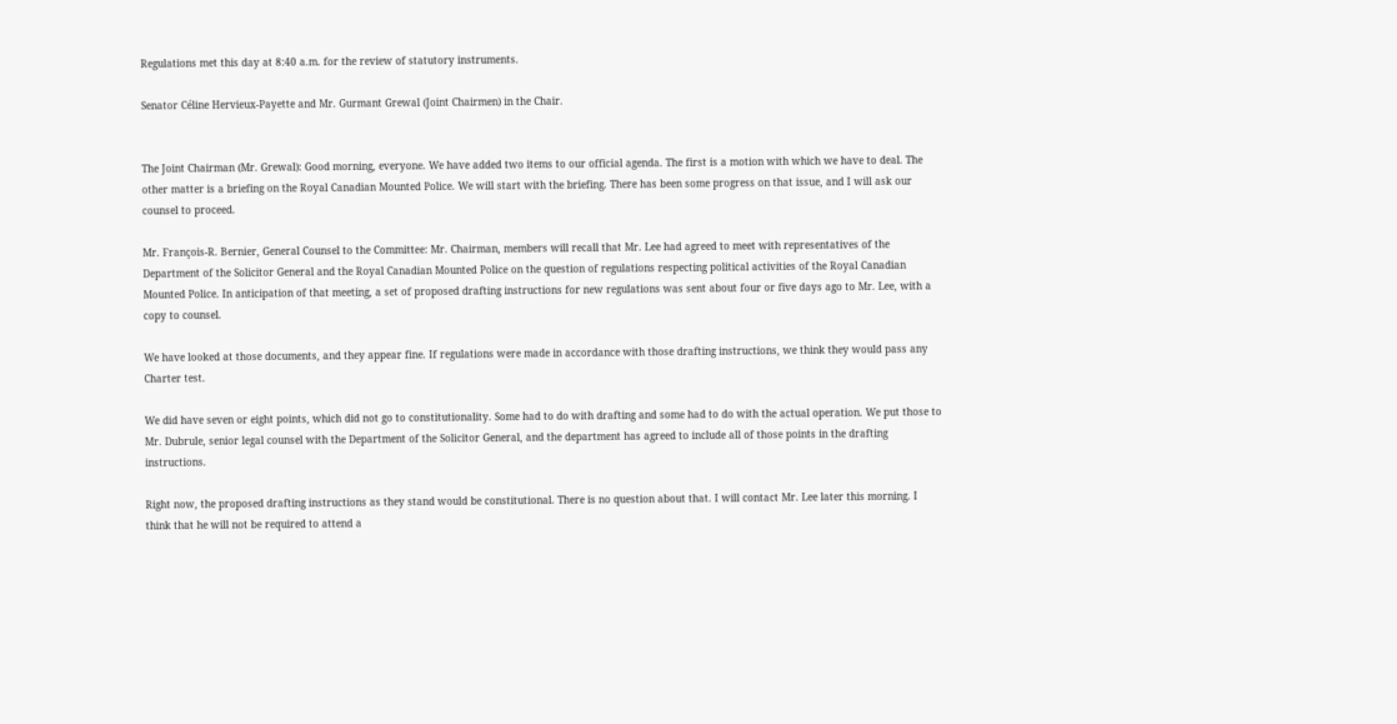Regulations met this day at 8:40 a.m. for the review of statutory instruments.

Senator Céline Hervieux-Payette and Mr. Gurmant Grewal (Joint Chairmen) in the Chair.


The Joint Chairman (Mr. Grewal): Good morning, everyone. We have added two items to our official agenda. The first is a motion with which we have to deal. The other matter is a briefing on the Royal Canadian Mounted Police. We will start with the briefing. There has been some progress on that issue, and I will ask our counsel to proceed.

Mr. François-R. Bernier, General Counsel to the Committee: Mr. Chairman, members will recall that Mr. Lee had agreed to meet with representatives of the Department of the Solicitor General and the Royal Canadian Mounted Police on the question of regulations respecting political activities of the Royal Canadian Mounted Police. In anticipation of that meeting, a set of proposed drafting instructions for new regulations was sent about four or five days ago to Mr. Lee, with a copy to counsel.

We have looked at those documents, and they appear fine. If regulations were made in accordance with those drafting instructions, we think they would pass any Charter test.

We did have seven or eight points, which did not go to constitutionality. Some had to do with drafting and some had to do with the actual operation. We put those to Mr. Dubrule, senior legal counsel with the Department of the Solicitor General, and the department has agreed to include all of those points in the drafting instructions.

Right now, the proposed drafting instructions as they stand would be constitutional. There is no question about that. I will contact Mr. Lee later this morning. I think that he will not be required to attend a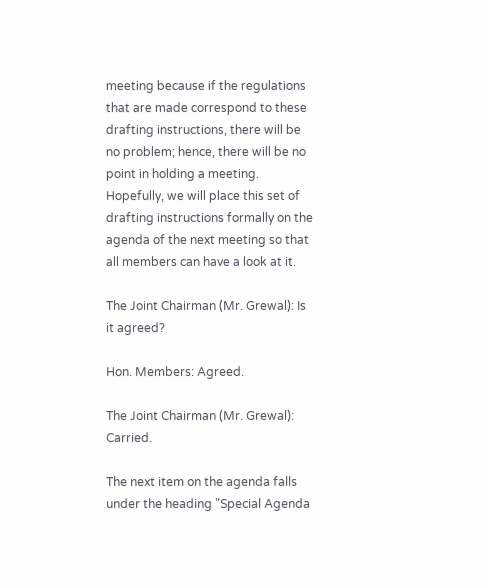meeting because if the regulations that are made correspond to these drafting instructions, there will be no problem; hence, there will be no point in holding a meeting. Hopefully, we will place this set of drafting instructions formally on the agenda of the next meeting so that all members can have a look at it.

The Joint Chairman (Mr. Grewal): Is it agreed?

Hon. Members: Agreed.

The Joint Chairman (Mr. Grewal): Carried.

The next item on the agenda falls under the heading "Special Agenda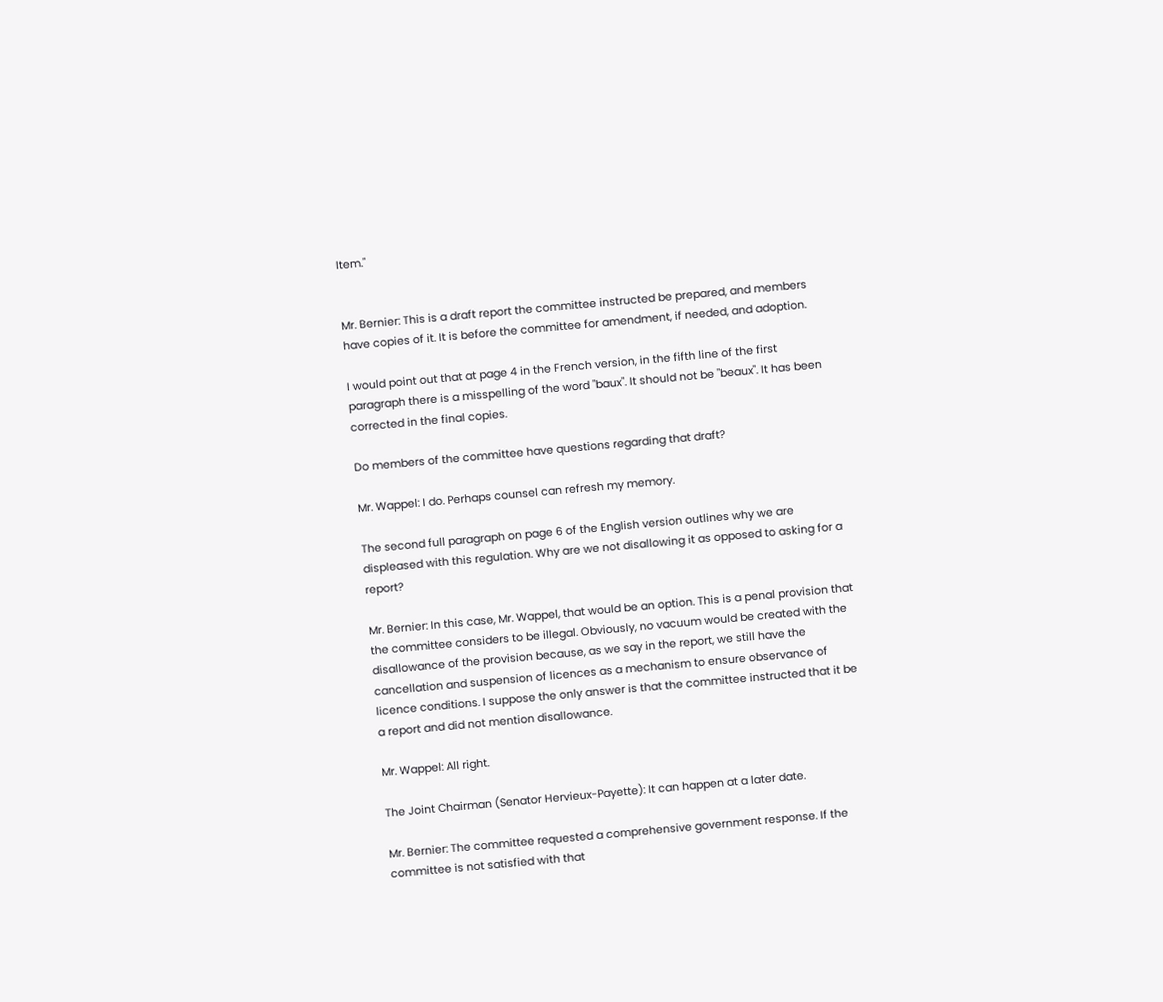Item."


Mr. Bernier: This is a draft report the committee instructed be prepared, and members have copies of it. It is before the committee for amendment, if needed, and adoption.

I would point out that at page 4 in the French version, in the fifth line of the first paragraph there is a misspelling of the word "baux". It should not be "beaux". It has been corrected in the final copies.

Do members of the committee have questions regarding that draft?

Mr. Wappel: I do. Perhaps counsel can refresh my memory.

The second full paragraph on page 6 of the English version outlines why we are displeased with this regulation. Why are we not disallowing it as opposed to asking for a report?

Mr. Bernier: In this case, Mr. Wappel, that would be an option. This is a penal provision that the committee considers to be illegal. Obviously, no vacuum would be created with the disallowance of the provision because, as we say in the report, we still have the cancellation and suspension of licences as a mechanism to ensure observance of licence conditions. I suppose the only answer is that the committee instructed that it be a report and did not mention disallowance.

Mr. Wappel: All right.

The Joint Chairman (Senator Hervieux-Payette): It can happen at a later date.

Mr. Bernier: The committee requested a comprehensive government response. If the committee is not satisfied with that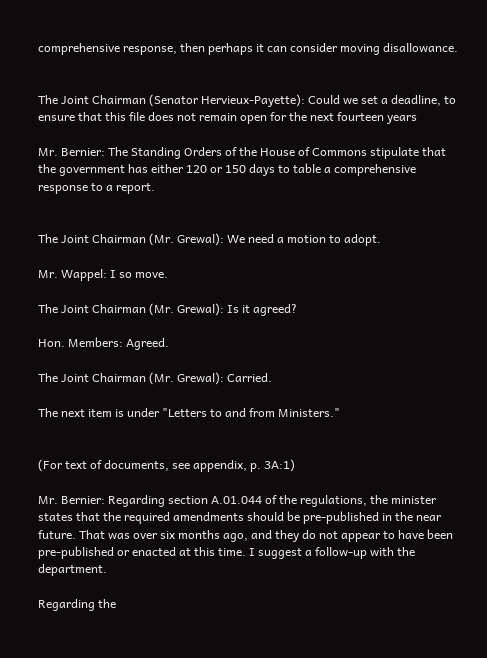comprehensive response, then perhaps it can consider moving disallowance.


The Joint Chairman (Senator Hervieux-Payette): Could we set a deadline, to ensure that this file does not remain open for the next fourteen years

Mr. Bernier: The Standing Orders of the House of Commons stipulate that the government has either 120 or 150 days to table a comprehensive response to a report.


The Joint Chairman (Mr. Grewal): We need a motion to adopt.

Mr. Wappel: I so move.

The Joint Chairman (Mr. Grewal): Is it agreed?

Hon. Members: Agreed.

The Joint Chairman (Mr. Grewal): Carried.

The next item is under "Letters to and from Ministers."


(For text of documents, see appendix, p. 3A:1)

Mr. Bernier: Regarding section A.01.044 of the regulations, the minister states that the required amendments should be pre-published in the near future. That was over six months ago, and they do not appear to have been pre-published or enacted at this time. I suggest a follow-up with the department.

Regarding the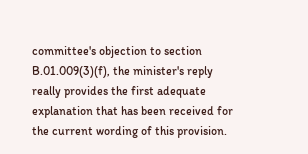committee's objection to section B.01.009(3)(f), the minister's reply really provides the first adequate explanation that has been received for the current wording of this provision.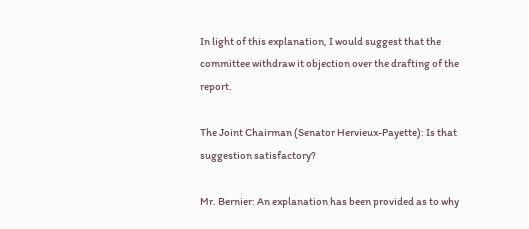In light of this explanation, I would suggest that the committee withdraw it objection over the drafting of the report.

The Joint Chairman (Senator Hervieux-Payette): Is that suggestion satisfactory?

Mr. Bernier: An explanation has been provided as to why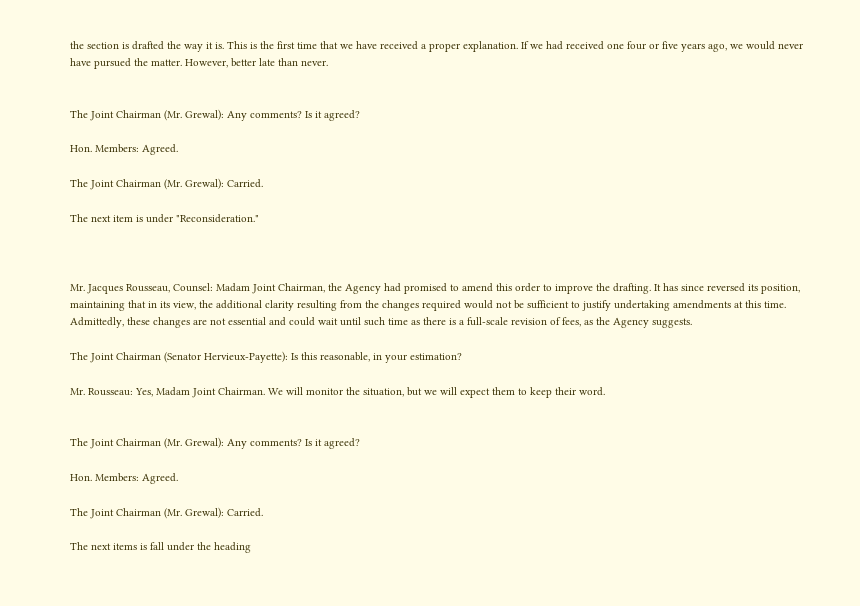the section is drafted the way it is. This is the first time that we have received a proper explanation. If we had received one four or five years ago, we would never have pursued the matter. However, better late than never.


The Joint Chairman (Mr. Grewal): Any comments? Is it agreed?

Hon. Members: Agreed.

The Joint Chairman (Mr. Grewal): Carried.

The next item is under "Reconsideration."



Mr. Jacques Rousseau, Counsel: Madam Joint Chairman, the Agency had promised to amend this order to improve the drafting. It has since reversed its position, maintaining that in its view, the additional clarity resulting from the changes required would not be sufficient to justify undertaking amendments at this time. Admittedly, these changes are not essential and could wait until such time as there is a full-scale revision of fees, as the Agency suggests.

The Joint Chairman (Senator Hervieux-Payette): Is this reasonable, in your estimation?

Mr. Rousseau: Yes, Madam Joint Chairman. We will monitor the situation, but we will expect them to keep their word.


The Joint Chairman (Mr. Grewal): Any comments? Is it agreed?

Hon. Members: Agreed.

The Joint Chairman (Mr. Grewal): Carried.

The next items is fall under the heading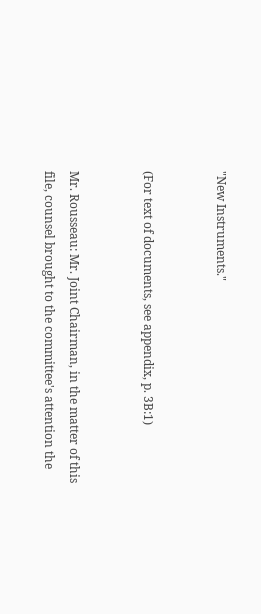"New Instruments."


(For text of documents, see appendix, p. 3B:1)


Mr. Rousseau: Mr. Joint Chairman, in the matter of this file, counsel brought to the committee's attention the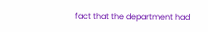fact that the department had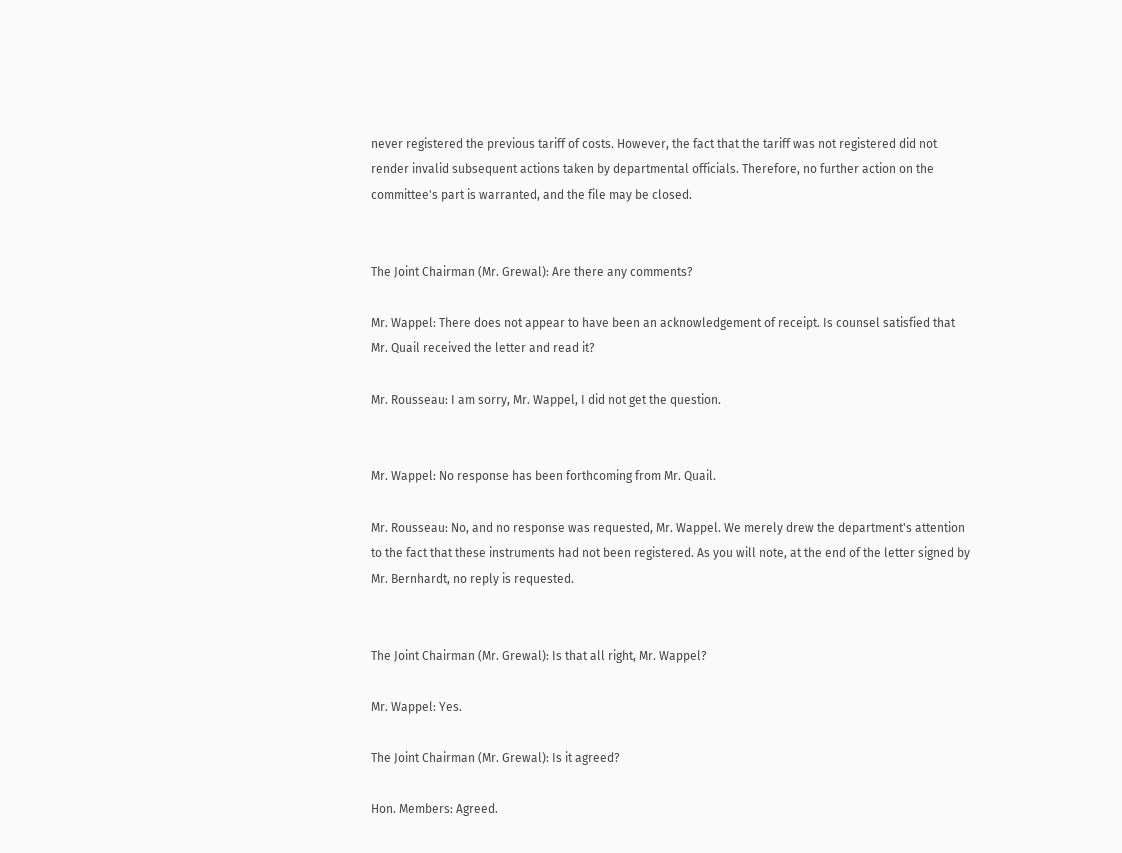never registered the previous tariff of costs. However, the fact that the tariff was not registered did not render invalid subsequent actions taken by departmental officials. Therefore, no further action on the committee's part is warranted, and the file may be closed.


The Joint Chairman (Mr. Grewal): Are there any comments?

Mr. Wappel: There does not appear to have been an acknowledgement of receipt. Is counsel satisfied that Mr. Quail received the letter and read it?

Mr. Rousseau: I am sorry, Mr. Wappel, I did not get the question.


Mr. Wappel: No response has been forthcoming from Mr. Quail.

Mr. Rousseau: No, and no response was requested, Mr. Wappel. We merely drew the department's attention to the fact that these instruments had not been registered. As you will note, at the end of the letter signed by Mr. Bernhardt, no reply is requested.


The Joint Chairman (Mr. Grewal): Is that all right, Mr. Wappel?

Mr. Wappel: Yes.

The Joint Chairman (Mr. Grewal): Is it agreed?

Hon. Members: Agreed.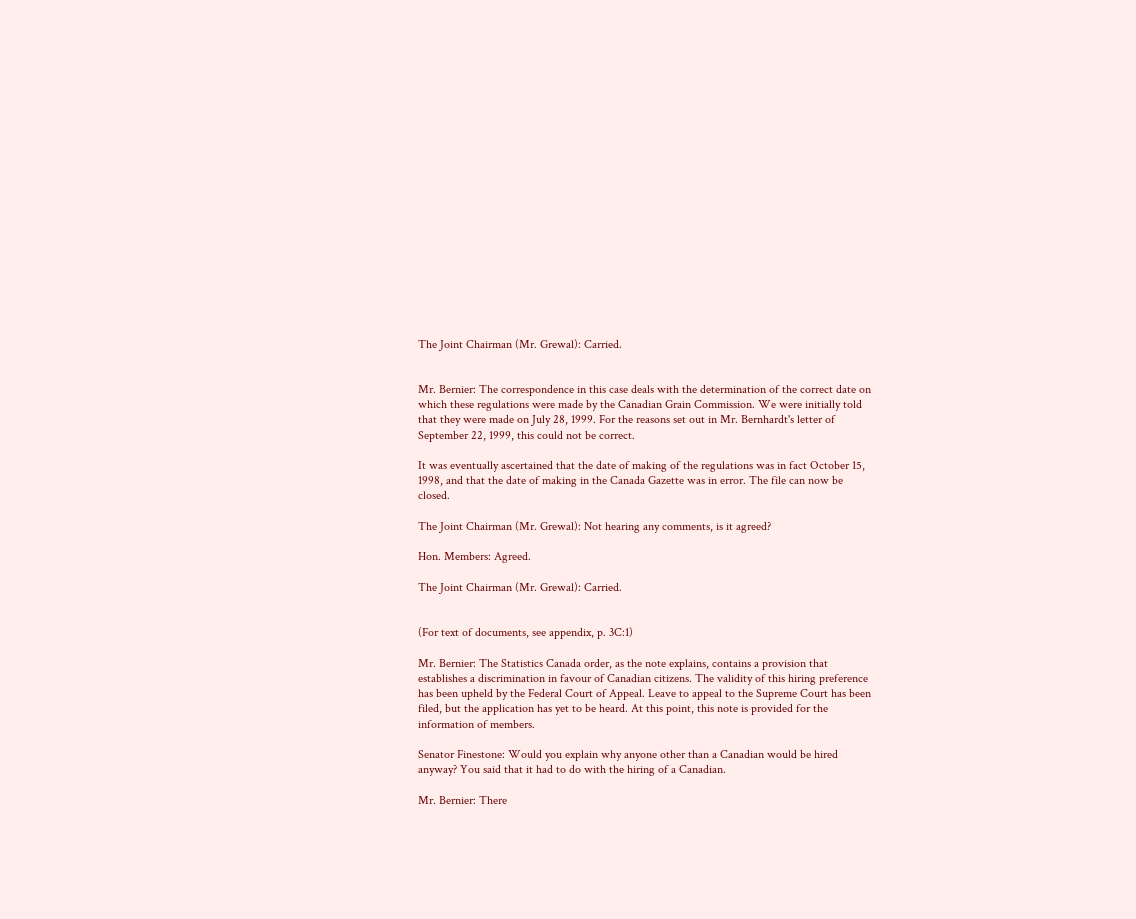The Joint Chairman (Mr. Grewal): Carried.


Mr. Bernier: The correspondence in this case deals with the determination of the correct date on which these regulations were made by the Canadian Grain Commission. We were initially told that they were made on July 28, 1999. For the reasons set out in Mr. Bernhardt's letter of September 22, 1999, this could not be correct.

It was eventually ascertained that the date of making of the regulations was in fact October 15, 1998, and that the date of making in the Canada Gazette was in error. The file can now be closed.

The Joint Chairman (Mr. Grewal): Not hearing any comments, is it agreed?

Hon. Members: Agreed.

The Joint Chairman (Mr. Grewal): Carried.


(For text of documents, see appendix, p. 3C:1)

Mr. Bernier: The Statistics Canada order, as the note explains, contains a provision that establishes a discrimination in favour of Canadian citizens. The validity of this hiring preference has been upheld by the Federal Court of Appeal. Leave to appeal to the Supreme Court has been filed, but the application has yet to be heard. At this point, this note is provided for the information of members.

Senator Finestone: Would you explain why anyone other than a Canadian would be hired anyway? You said that it had to do with the hiring of a Canadian.

Mr. Bernier: There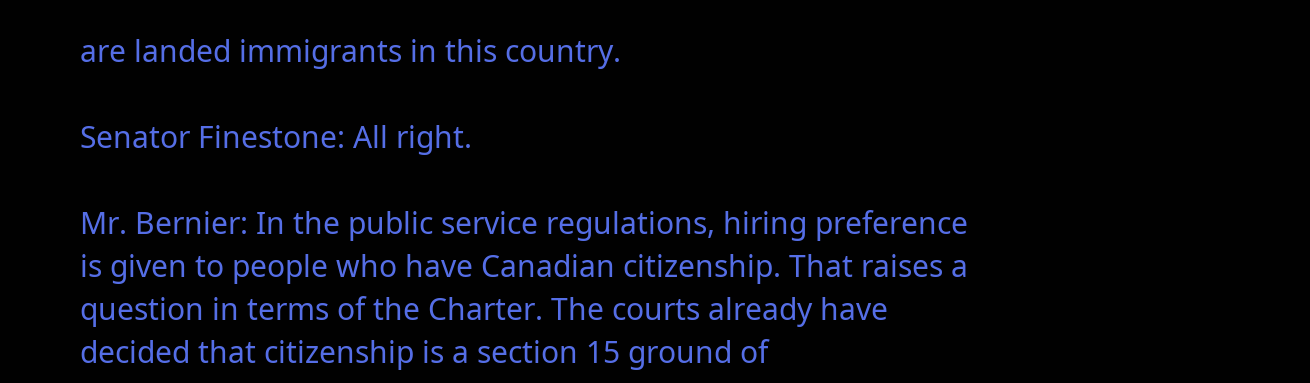are landed immigrants in this country.

Senator Finestone: All right.

Mr. Bernier: In the public service regulations, hiring preference is given to people who have Canadian citizenship. That raises a question in terms of the Charter. The courts already have decided that citizenship is a section 15 ground of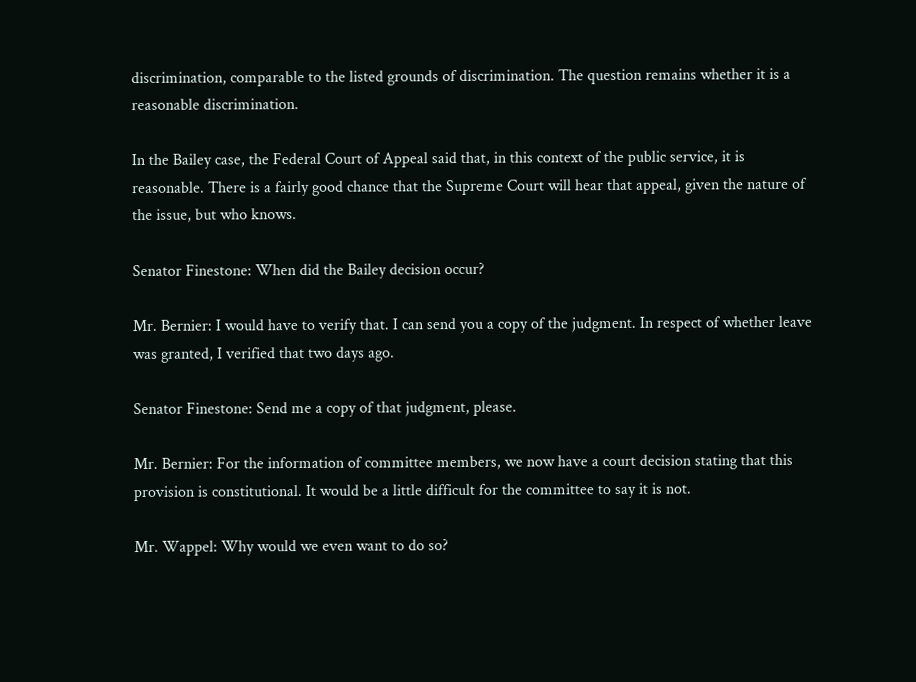discrimination, comparable to the listed grounds of discrimination. The question remains whether it is a reasonable discrimination.

In the Bailey case, the Federal Court of Appeal said that, in this context of the public service, it is reasonable. There is a fairly good chance that the Supreme Court will hear that appeal, given the nature of the issue, but who knows.

Senator Finestone: When did the Bailey decision occur?

Mr. Bernier: I would have to verify that. I can send you a copy of the judgment. In respect of whether leave was granted, I verified that two days ago.

Senator Finestone: Send me a copy of that judgment, please.

Mr. Bernier: For the information of committee members, we now have a court decision stating that this provision is constitutional. It would be a little difficult for the committee to say it is not.

Mr. Wappel: Why would we even want to do so?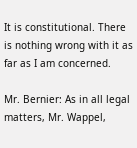It is constitutional. There is nothing wrong with it as far as I am concerned.

Mr. Bernier: As in all legal matters, Mr. Wappel,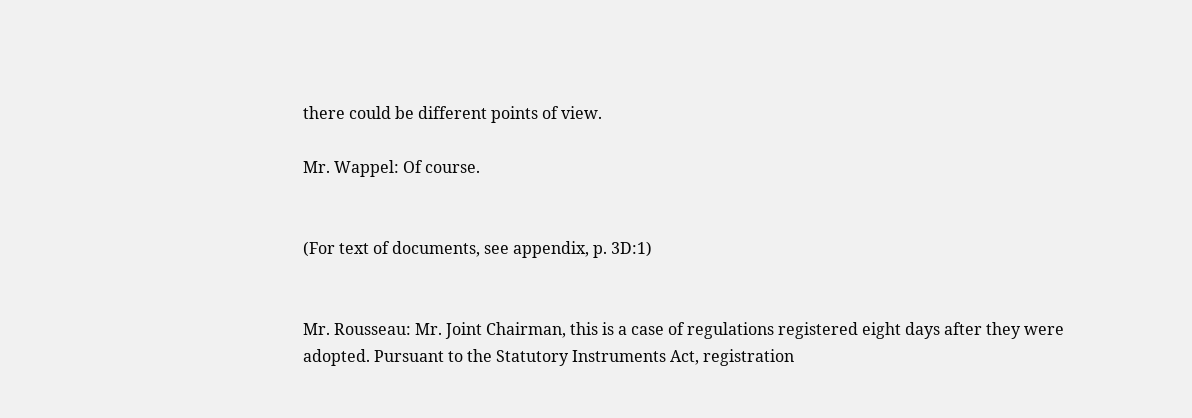there could be different points of view.

Mr. Wappel: Of course.


(For text of documents, see appendix, p. 3D:1)


Mr. Rousseau: Mr. Joint Chairman, this is a case of regulations registered eight days after they were adopted. Pursuant to the Statutory Instruments Act, registration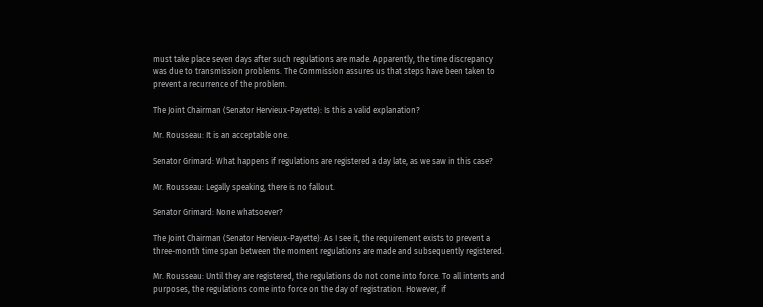must take place seven days after such regulations are made. Apparently, the time discrepancy was due to transmission problems. The Commission assures us that steps have been taken to prevent a recurrence of the problem.

The Joint Chairman (Senator Hervieux-Payette): Is this a valid explanation?

Mr. Rousseau: It is an acceptable one.

Senator Grimard: What happens if regulations are registered a day late, as we saw in this case?

Mr. Rousseau: Legally speaking, there is no fallout.

Senator Grimard: None whatsoever?

The Joint Chairman (Senator Hervieux-Payette): As I see it, the requirement exists to prevent a three-month time span between the moment regulations are made and subsequently registered.

Mr. Rousseau: Until they are registered, the regulations do not come into force. To all intents and purposes, the regulations come into force on the day of registration. However, if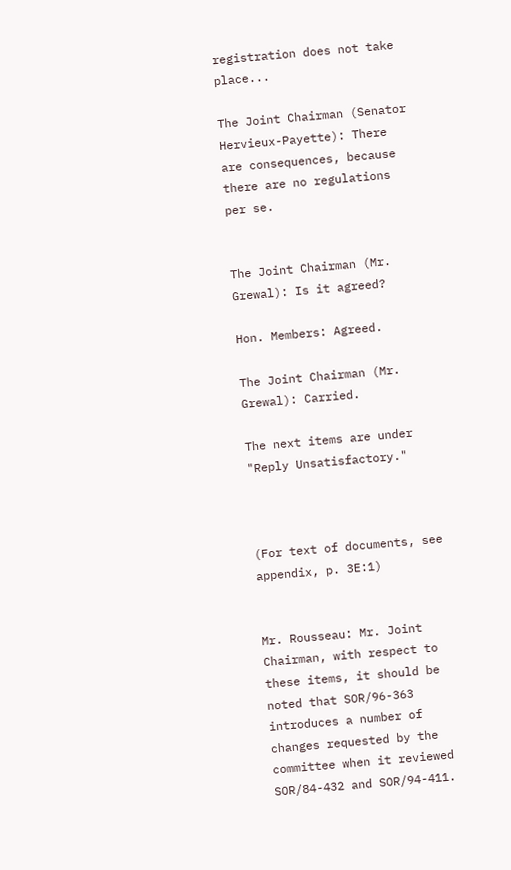registration does not take place...

The Joint Chairman (Senator Hervieux-Payette): There are consequences, because there are no regulations per se.


The Joint Chairman (Mr. Grewal): Is it agreed?

Hon. Members: Agreed.

The Joint Chairman (Mr. Grewal): Carried.

The next items are under "Reply Unsatisfactory."



(For text of documents, see appendix, p. 3E:1)


Mr. Rousseau: Mr. Joint Chairman, with respect to these items, it should be noted that SOR/96-363 introduces a number of changes requested by the committee when it reviewed SOR/84-432 and SOR/94-411.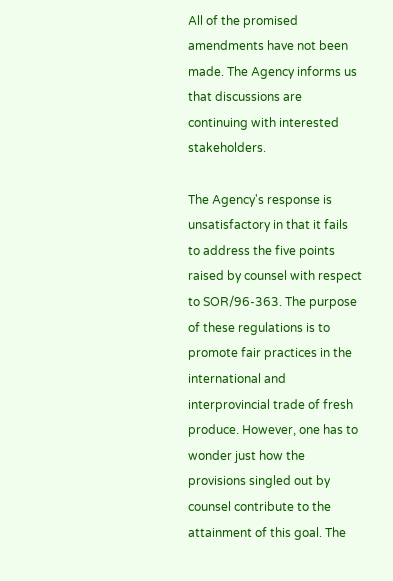All of the promised amendments have not been made. The Agency informs us that discussions are continuing with interested stakeholders.

The Agency's response is unsatisfactory in that it fails to address the five points raised by counsel with respect to SOR/96-363. The purpose of these regulations is to promote fair practices in the international and interprovincial trade of fresh produce. However, one has to wonder just how the provisions singled out by counsel contribute to the attainment of this goal. The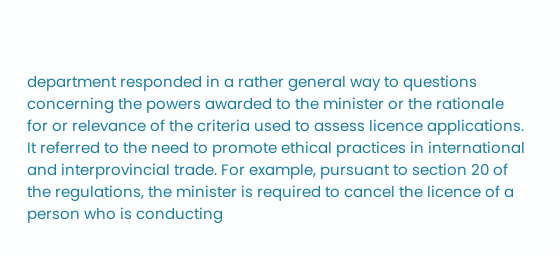department responded in a rather general way to questions concerning the powers awarded to the minister or the rationale for or relevance of the criteria used to assess licence applications. It referred to the need to promote ethical practices in international and interprovincial trade. For example, pursuant to section 20 of the regulations, the minister is required to cancel the licence of a person who is conducting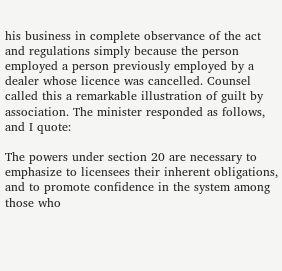his business in complete observance of the act and regulations simply because the person employed a person previously employed by a dealer whose licence was cancelled. Counsel called this a remarkable illustration of guilt by association. The minister responded as follows, and I quote:

The powers under section 20 are necessary to emphasize to licensees their inherent obligations, and to promote confidence in the system among those who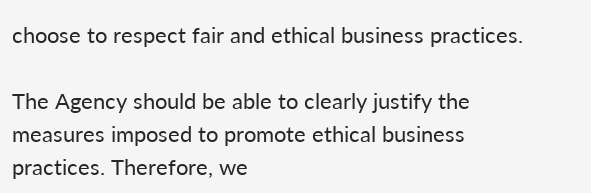choose to respect fair and ethical business practices.

The Agency should be able to clearly justify the measures imposed to promote ethical business practices. Therefore, we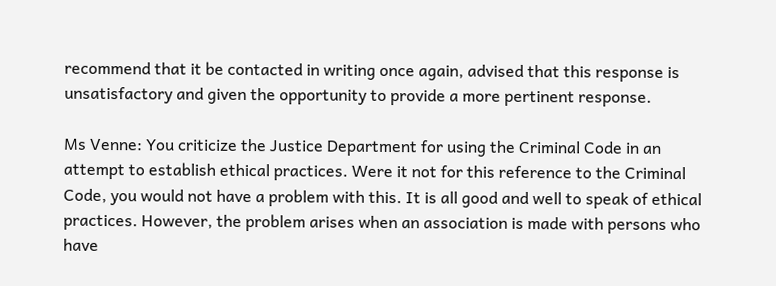recommend that it be contacted in writing once again, advised that this response is unsatisfactory and given the opportunity to provide a more pertinent response.

Ms Venne: You criticize the Justice Department for using the Criminal Code in an attempt to establish ethical practices. Were it not for this reference to the Criminal Code, you would not have a problem with this. It is all good and well to speak of ethical practices. However, the problem arises when an association is made with persons who have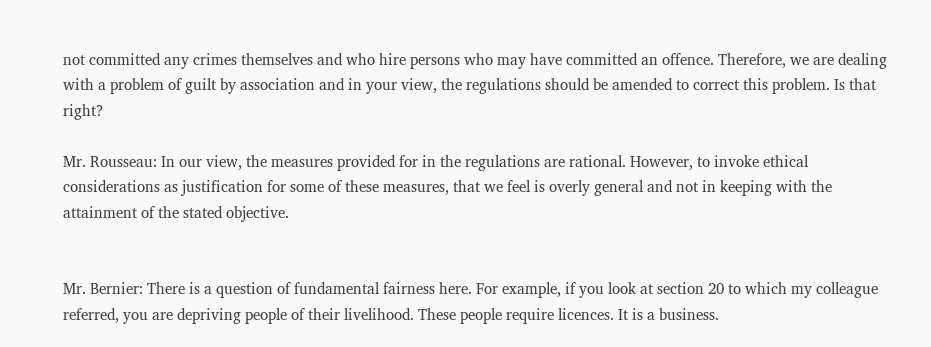not committed any crimes themselves and who hire persons who may have committed an offence. Therefore, we are dealing with a problem of guilt by association and in your view, the regulations should be amended to correct this problem. Is that right?

Mr. Rousseau: In our view, the measures provided for in the regulations are rational. However, to invoke ethical considerations as justification for some of these measures, that we feel is overly general and not in keeping with the attainment of the stated objective.


Mr. Bernier: There is a question of fundamental fairness here. For example, if you look at section 20 to which my colleague referred, you are depriving people of their livelihood. These people require licences. It is a business.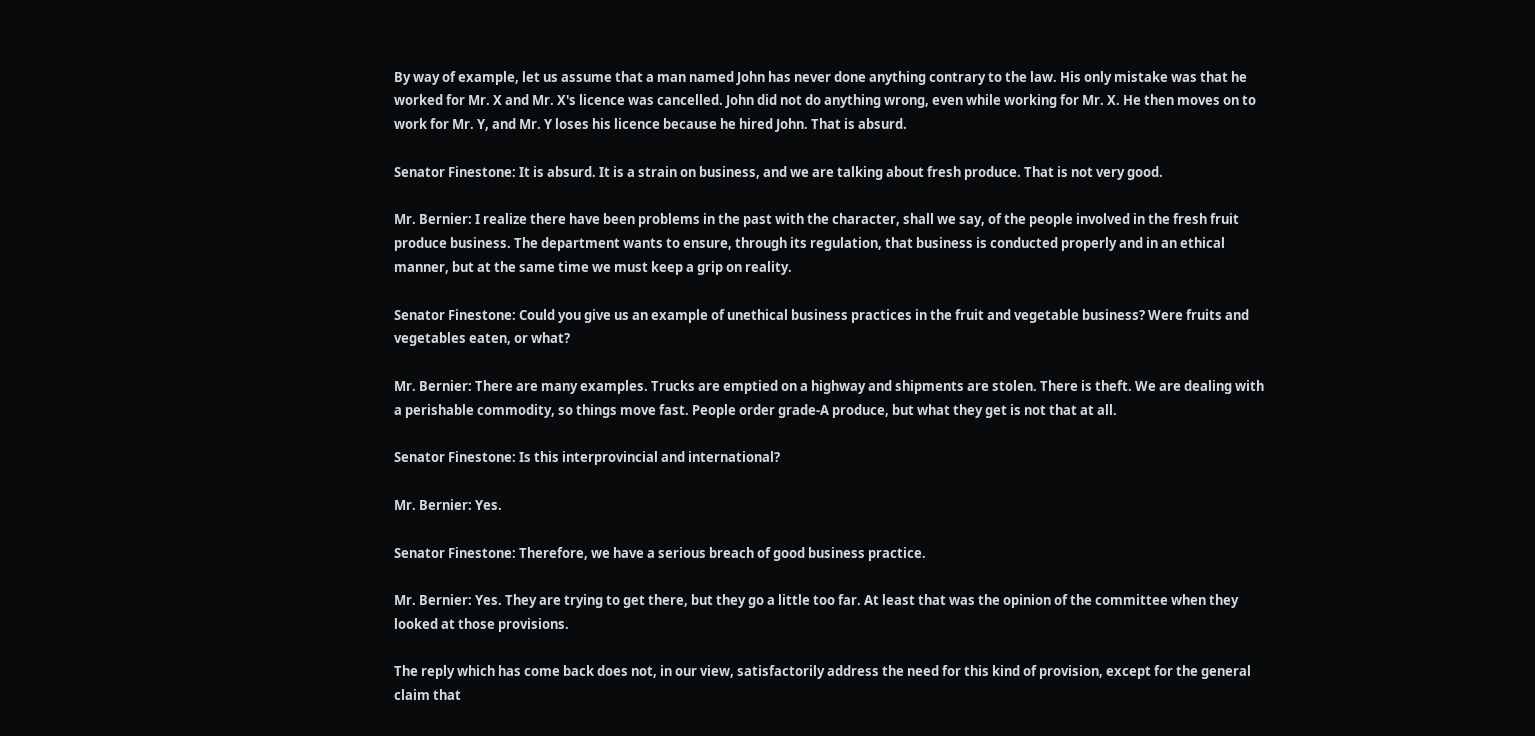By way of example, let us assume that a man named John has never done anything contrary to the law. His only mistake was that he worked for Mr. X and Mr. X's licence was cancelled. John did not do anything wrong, even while working for Mr. X. He then moves on to work for Mr. Y, and Mr. Y loses his licence because he hired John. That is absurd.

Senator Finestone: It is absurd. It is a strain on business, and we are talking about fresh produce. That is not very good.

Mr. Bernier: I realize there have been problems in the past with the character, shall we say, of the people involved in the fresh fruit produce business. The department wants to ensure, through its regulation, that business is conducted properly and in an ethical manner, but at the same time we must keep a grip on reality.

Senator Finestone: Could you give us an example of unethical business practices in the fruit and vegetable business? Were fruits and vegetables eaten, or what?

Mr. Bernier: There are many examples. Trucks are emptied on a highway and shipments are stolen. There is theft. We are dealing with a perishable commodity, so things move fast. People order grade-A produce, but what they get is not that at all.

Senator Finestone: Is this interprovincial and international?

Mr. Bernier: Yes.

Senator Finestone: Therefore, we have a serious breach of good business practice.

Mr. Bernier: Yes. They are trying to get there, but they go a little too far. At least that was the opinion of the committee when they looked at those provisions.

The reply which has come back does not, in our view, satisfactorily address the need for this kind of provision, except for the general claim that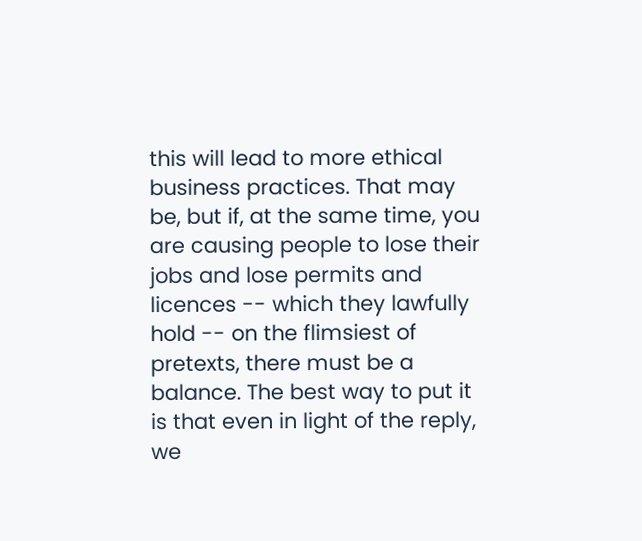this will lead to more ethical business practices. That may be, but if, at the same time, you are causing people to lose their jobs and lose permits and licences -- which they lawfully hold -- on the flimsiest of pretexts, there must be a balance. The best way to put it is that even in light of the reply, we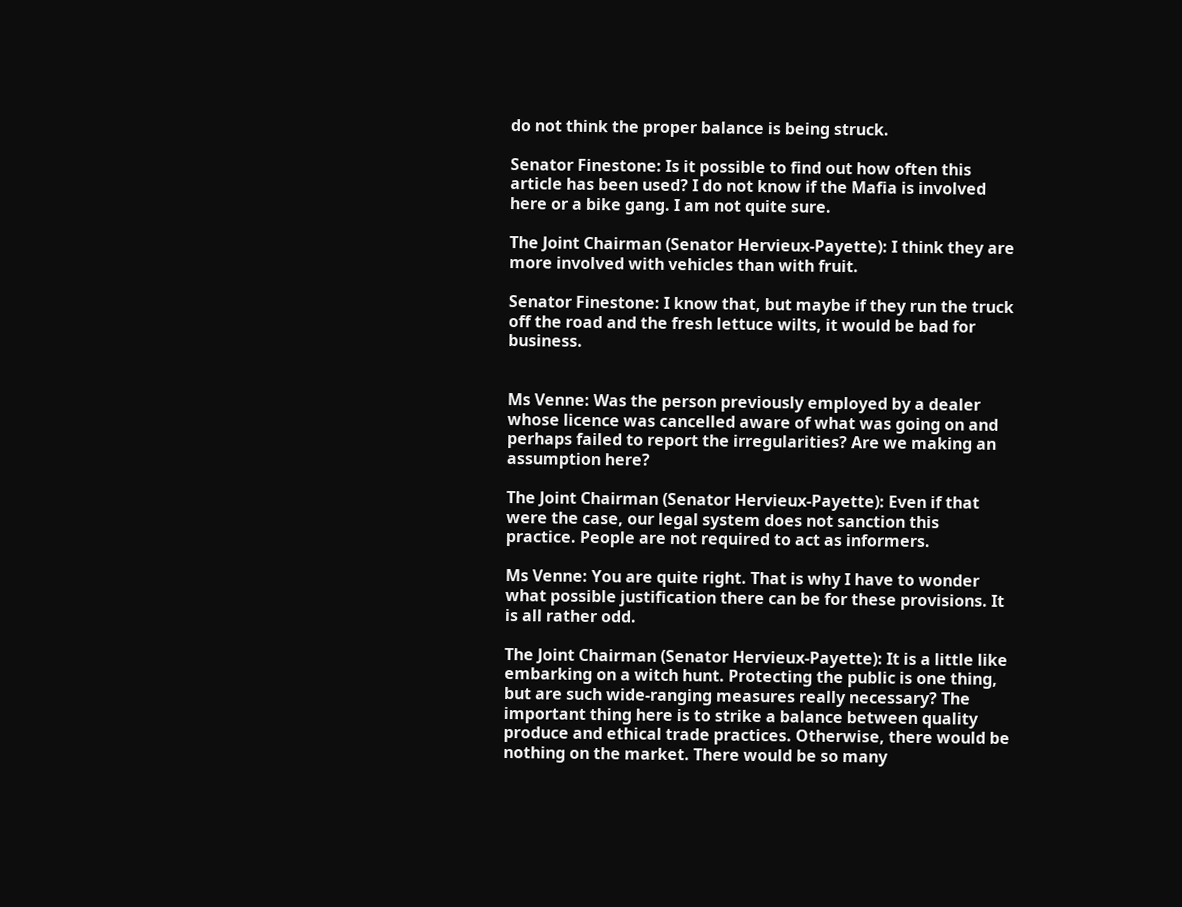do not think the proper balance is being struck.

Senator Finestone: Is it possible to find out how often this article has been used? I do not know if the Mafia is involved here or a bike gang. I am not quite sure.

The Joint Chairman (Senator Hervieux-Payette): I think they are more involved with vehicles than with fruit.

Senator Finestone: I know that, but maybe if they run the truck off the road and the fresh lettuce wilts, it would be bad for business.


Ms Venne: Was the person previously employed by a dealer whose licence was cancelled aware of what was going on and perhaps failed to report the irregularities? Are we making an assumption here?

The Joint Chairman (Senator Hervieux-Payette): Even if that were the case, our legal system does not sanction this practice. People are not required to act as informers.

Ms Venne: You are quite right. That is why I have to wonder what possible justification there can be for these provisions. It is all rather odd.

The Joint Chairman (Senator Hervieux-Payette): It is a little like embarking on a witch hunt. Protecting the public is one thing, but are such wide-ranging measures really necessary? The important thing here is to strike a balance between quality produce and ethical trade practices. Otherwise, there would be nothing on the market. There would be so many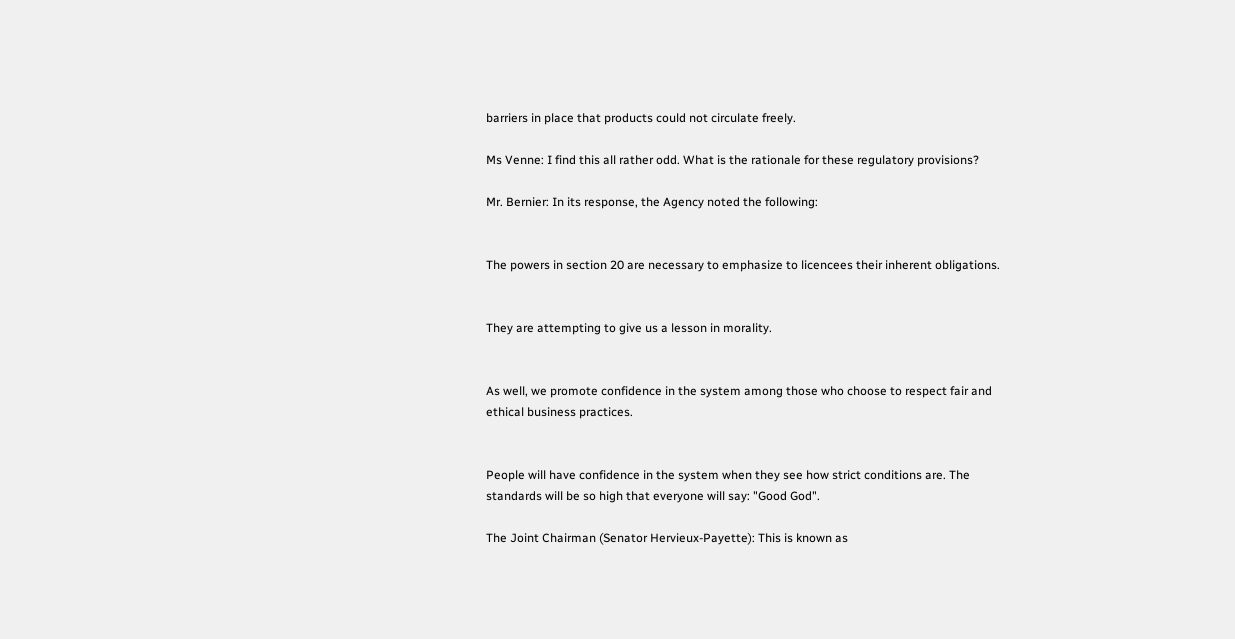barriers in place that products could not circulate freely.

Ms Venne: I find this all rather odd. What is the rationale for these regulatory provisions?

Mr. Bernier: In its response, the Agency noted the following:


The powers in section 20 are necessary to emphasize to licencees their inherent obligations.


They are attempting to give us a lesson in morality.


As well, we promote confidence in the system among those who choose to respect fair and ethical business practices.


People will have confidence in the system when they see how strict conditions are. The standards will be so high that everyone will say: "Good God".

The Joint Chairman (Senator Hervieux-Payette): This is known as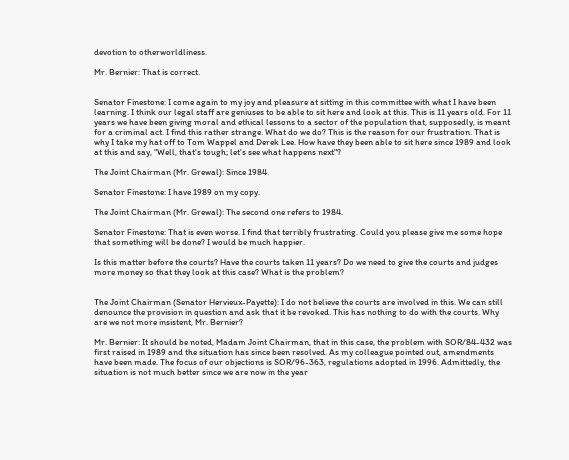devotion to otherworldliness.

Mr. Bernier: That is correct.


Senator Finestone: I come again to my joy and pleasure at sitting in this committee with what I have been learning. I think our legal staff are geniuses to be able to sit here and look at this. This is 11 years old. For 11 years we have been giving moral and ethical lessons to a sector of the population that, supposedly, is meant for a criminal act. I find this rather strange. What do we do? This is the reason for our frustration. That is why I take my hat off to Tom Wappel and Derek Lee. How have they been able to sit here since 1989 and look at this and say, "Well, that's tough; let's see what happens next"?

The Joint Chairman (Mr. Grewal): Since 1984.

Senator Finestone: I have 1989 on my copy.

The Joint Chairman (Mr. Grewal): The second one refers to 1984.

Senator Finestone: That is even worse. I find that terribly frustrating. Could you please give me some hope that something will be done? I would be much happier.

Is this matter before the courts? Have the courts taken 11 years? Do we need to give the courts and judges more money so that they look at this case? What is the problem?


The Joint Chairman (Senator Hervieux-Payette): I do not believe the courts are involved in this. We can still denounce the provision in question and ask that it be revoked. This has nothing to do with the courts. Why are we not more insistent, Mr. Bernier?

Mr. Bernier: It should be noted, Madam Joint Chairman, that in this case, the problem with SOR/84-432 was first raised in 1989 and the situation has since been resolved. As my colleague pointed out, amendments have been made. The focus of our objections is SOR/96-363, regulations adopted in 1996. Admittedly, the situation is not much better since we are now in the year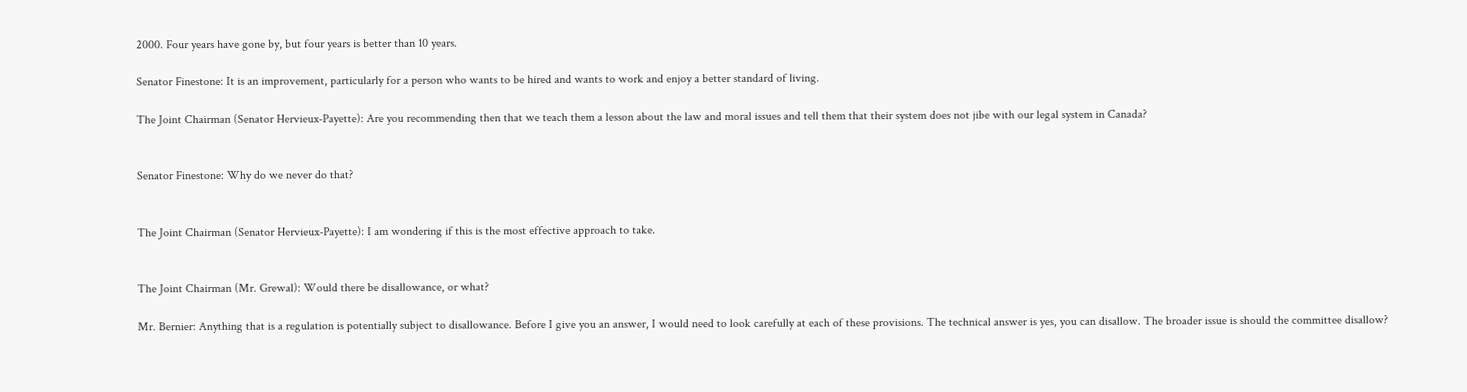2000. Four years have gone by, but four years is better than 10 years.

Senator Finestone: It is an improvement, particularly for a person who wants to be hired and wants to work and enjoy a better standard of living.

The Joint Chairman (Senator Hervieux-Payette): Are you recommending then that we teach them a lesson about the law and moral issues and tell them that their system does not jibe with our legal system in Canada?


Senator Finestone: Why do we never do that?


The Joint Chairman (Senator Hervieux-Payette): I am wondering if this is the most effective approach to take.


The Joint Chairman (Mr. Grewal): Would there be disallowance, or what?

Mr. Bernier: Anything that is a regulation is potentially subject to disallowance. Before I give you an answer, I would need to look carefully at each of these provisions. The technical answer is yes, you can disallow. The broader issue is should the committee disallow?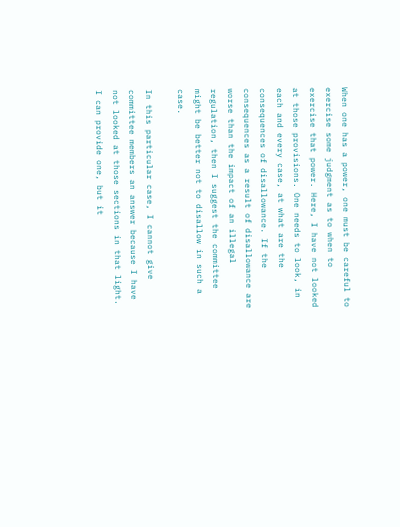When one has a power, one must be careful to exercise some judgment as to when to exercise that power. Here, I have not looked at those provisions. One needs to look, in each and every case, at what are the consequences of disallowance. If the consequences as a result of disallowance are worse than the impact of an illegal regulation, then I suggest the committee might be better not to disallow in such a case.

In this particular case, I cannot give committee members an answer because I have not looked at those sections in that light. I can provide one, but it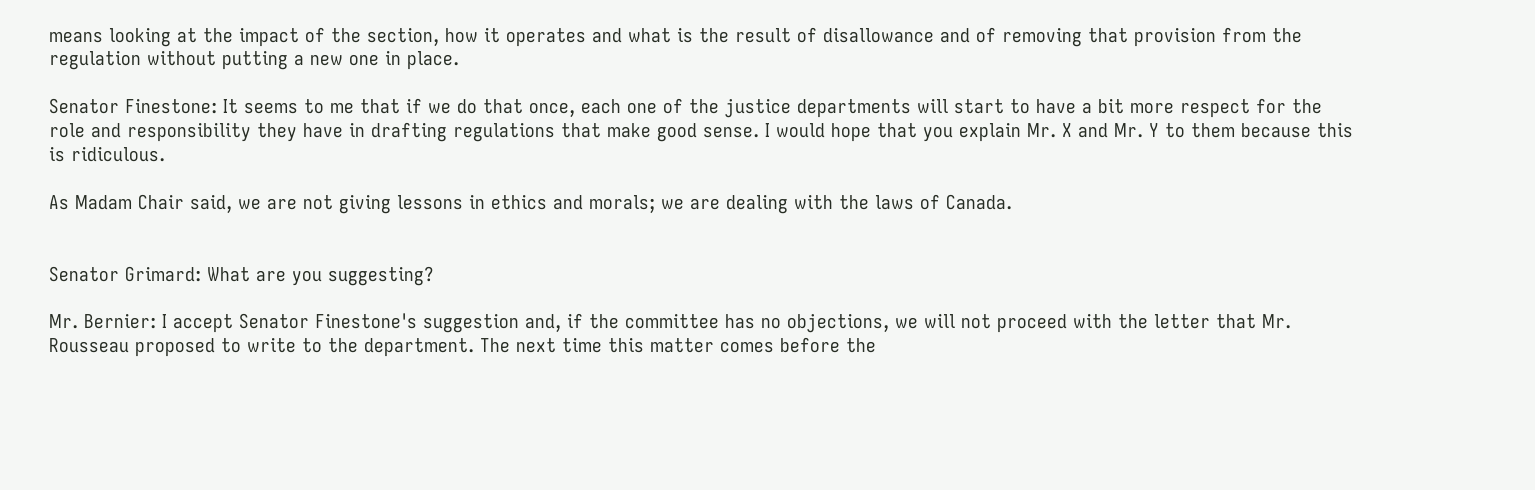means looking at the impact of the section, how it operates and what is the result of disallowance and of removing that provision from the regulation without putting a new one in place.

Senator Finestone: It seems to me that if we do that once, each one of the justice departments will start to have a bit more respect for the role and responsibility they have in drafting regulations that make good sense. I would hope that you explain Mr. X and Mr. Y to them because this is ridiculous.

As Madam Chair said, we are not giving lessons in ethics and morals; we are dealing with the laws of Canada.


Senator Grimard: What are you suggesting?

Mr. Bernier: I accept Senator Finestone's suggestion and, if the committee has no objections, we will not proceed with the letter that Mr. Rousseau proposed to write to the department. The next time this matter comes before the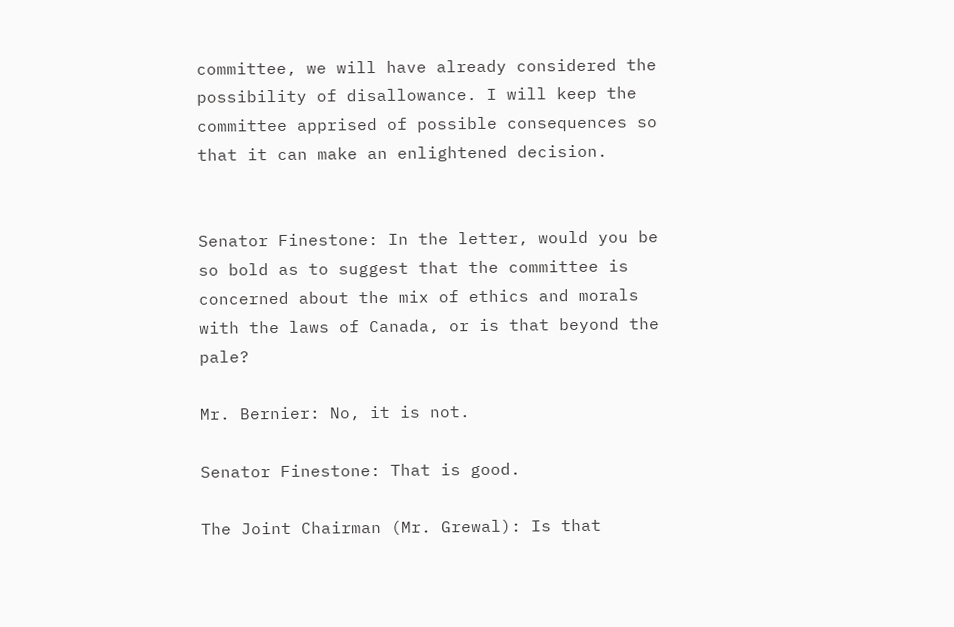committee, we will have already considered the possibility of disallowance. I will keep the committee apprised of possible consequences so that it can make an enlightened decision.


Senator Finestone: In the letter, would you be so bold as to suggest that the committee is concerned about the mix of ethics and morals with the laws of Canada, or is that beyond the pale?

Mr. Bernier: No, it is not.

Senator Finestone: That is good.

The Joint Chairman (Mr. Grewal): Is that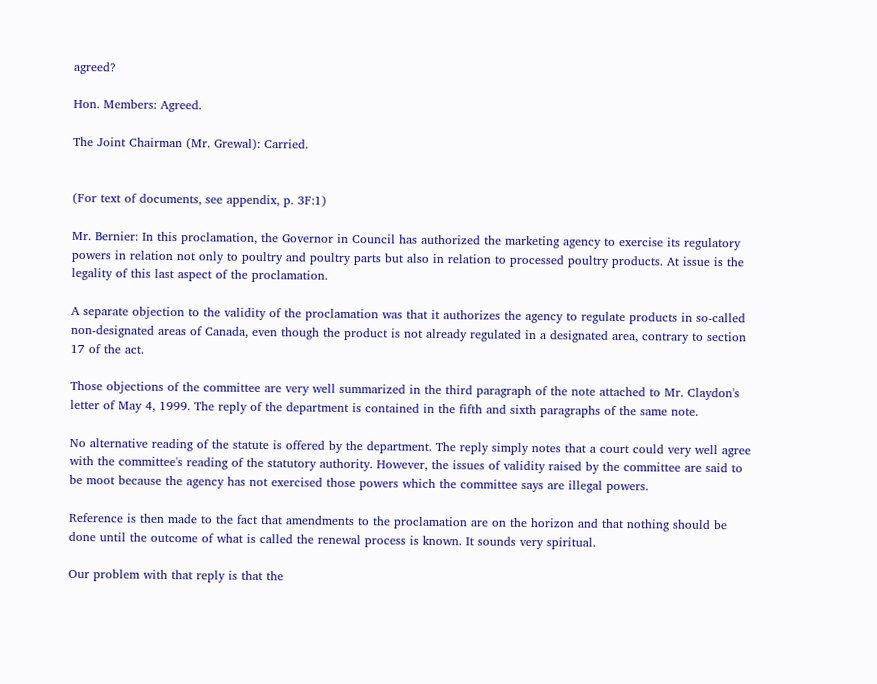agreed?

Hon. Members: Agreed.

The Joint Chairman (Mr. Grewal): Carried.


(For text of documents, see appendix, p. 3F:1)

Mr. Bernier: In this proclamation, the Governor in Council has authorized the marketing agency to exercise its regulatory powers in relation not only to poultry and poultry parts but also in relation to processed poultry products. At issue is the legality of this last aspect of the proclamation.

A separate objection to the validity of the proclamation was that it authorizes the agency to regulate products in so-called non-designated areas of Canada, even though the product is not already regulated in a designated area, contrary to section 17 of the act.

Those objections of the committee are very well summarized in the third paragraph of the note attached to Mr. Claydon's letter of May 4, 1999. The reply of the department is contained in the fifth and sixth paragraphs of the same note.

No alternative reading of the statute is offered by the department. The reply simply notes that a court could very well agree with the committee's reading of the statutory authority. However, the issues of validity raised by the committee are said to be moot because the agency has not exercised those powers which the committee says are illegal powers.

Reference is then made to the fact that amendments to the proclamation are on the horizon and that nothing should be done until the outcome of what is called the renewal process is known. It sounds very spiritual.

Our problem with that reply is that the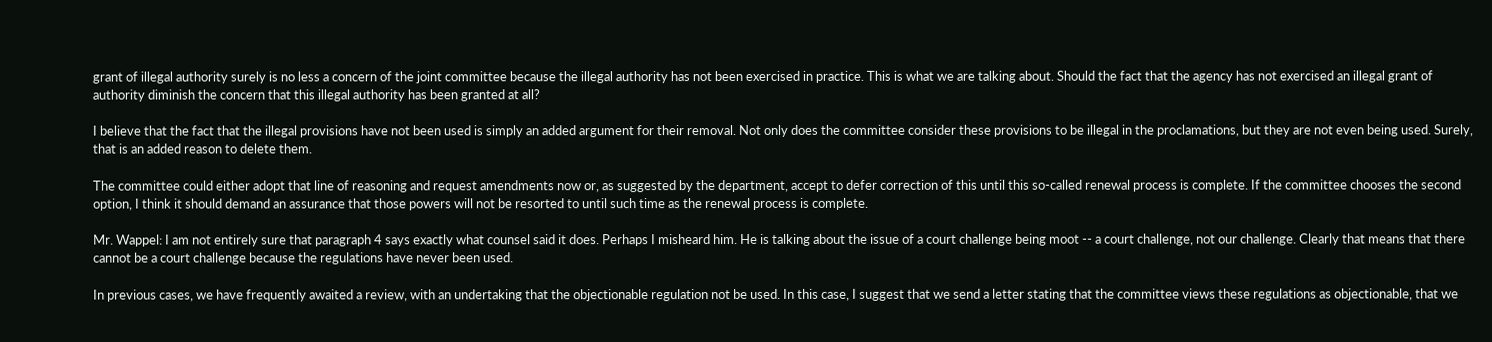grant of illegal authority surely is no less a concern of the joint committee because the illegal authority has not been exercised in practice. This is what we are talking about. Should the fact that the agency has not exercised an illegal grant of authority diminish the concern that this illegal authority has been granted at all?

I believe that the fact that the illegal provisions have not been used is simply an added argument for their removal. Not only does the committee consider these provisions to be illegal in the proclamations, but they are not even being used. Surely, that is an added reason to delete them.

The committee could either adopt that line of reasoning and request amendments now or, as suggested by the department, accept to defer correction of this until this so-called renewal process is complete. If the committee chooses the second option, I think it should demand an assurance that those powers will not be resorted to until such time as the renewal process is complete.

Mr. Wappel: I am not entirely sure that paragraph 4 says exactly what counsel said it does. Perhaps I misheard him. He is talking about the issue of a court challenge being moot -- a court challenge, not our challenge. Clearly that means that there cannot be a court challenge because the regulations have never been used.

In previous cases, we have frequently awaited a review, with an undertaking that the objectionable regulation not be used. In this case, I suggest that we send a letter stating that the committee views these regulations as objectionable, that we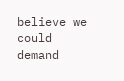believe we could demand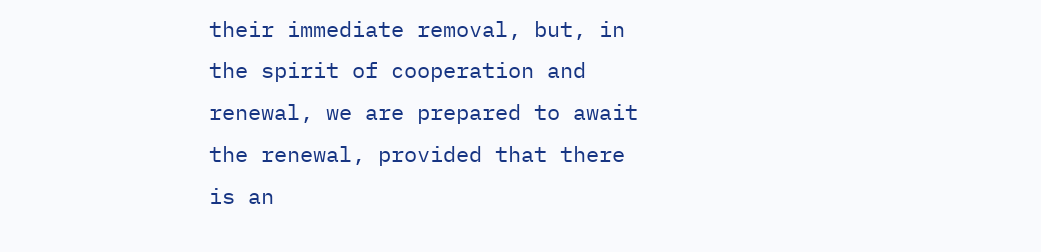their immediate removal, but, in the spirit of cooperation and renewal, we are prepared to await the renewal, provided that there is an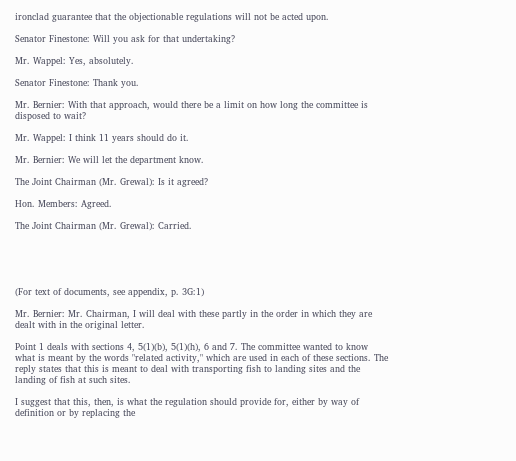ironclad guarantee that the objectionable regulations will not be acted upon.

Senator Finestone: Will you ask for that undertaking?

Mr. Wappel: Yes, absolutely.

Senator Finestone: Thank you.

Mr. Bernier: With that approach, would there be a limit on how long the committee is disposed to wait?

Mr. Wappel: I think 11 years should do it.

Mr. Bernier: We will let the department know.

The Joint Chairman (Mr. Grewal): Is it agreed?

Hon. Members: Agreed.

The Joint Chairman (Mr. Grewal): Carried.





(For text of documents, see appendix, p. 3G:1)

Mr. Bernier: Mr. Chairman, I will deal with these partly in the order in which they are dealt with in the original letter.

Point 1 deals with sections 4, 5(1)(b), 5(1)(h), 6 and 7. The committee wanted to know what is meant by the words "related activity," which are used in each of these sections. The reply states that this is meant to deal with transporting fish to landing sites and the landing of fish at such sites.

I suggest that this, then, is what the regulation should provide for, either by way of definition or by replacing the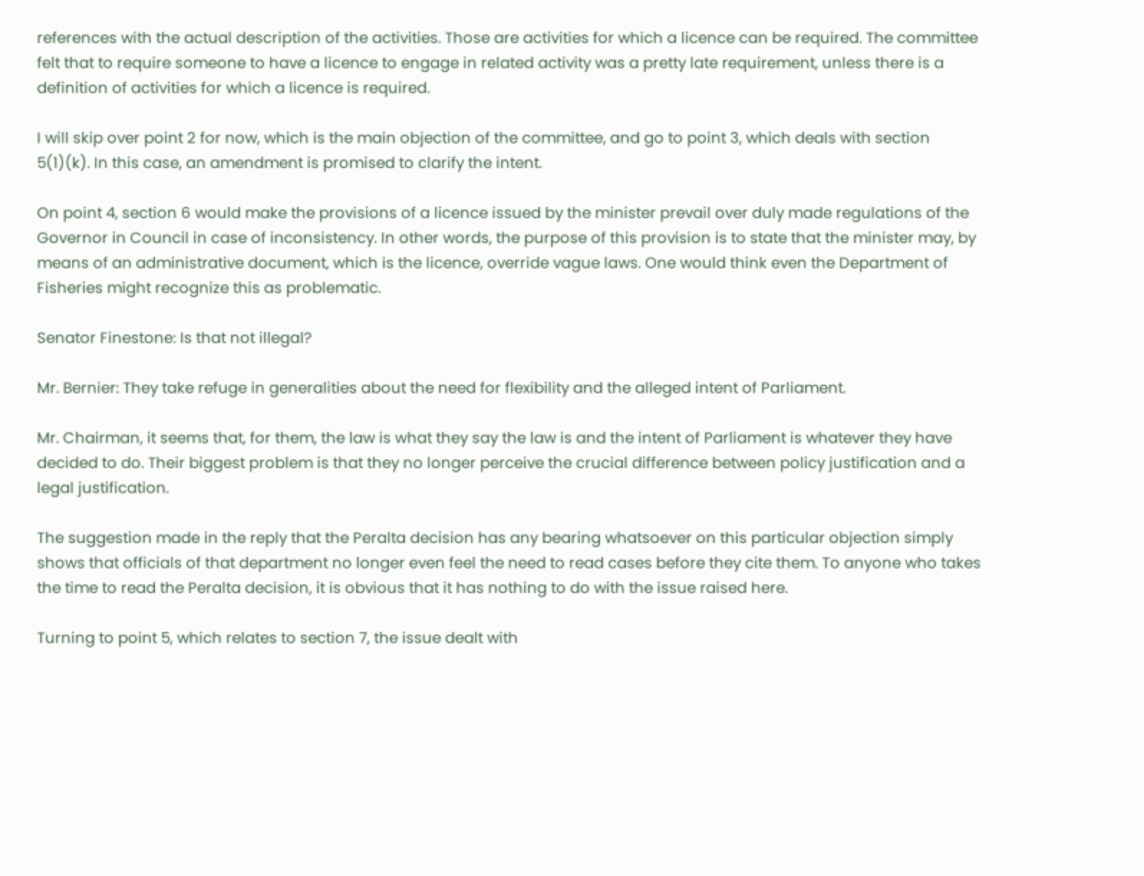references with the actual description of the activities. Those are activities for which a licence can be required. The committee felt that to require someone to have a licence to engage in related activity was a pretty late requirement, unless there is a definition of activities for which a licence is required.

I will skip over point 2 for now, which is the main objection of the committee, and go to point 3, which deals with section 5(1)(k). In this case, an amendment is promised to clarify the intent.

On point 4, section 6 would make the provisions of a licence issued by the minister prevail over duly made regulations of the Governor in Council in case of inconsistency. In other words, the purpose of this provision is to state that the minister may, by means of an administrative document, which is the licence, override vague laws. One would think even the Department of Fisheries might recognize this as problematic.

Senator Finestone: Is that not illegal?

Mr. Bernier: They take refuge in generalities about the need for flexibility and the alleged intent of Parliament.

Mr. Chairman, it seems that, for them, the law is what they say the law is and the intent of Parliament is whatever they have decided to do. Their biggest problem is that they no longer perceive the crucial difference between policy justification and a legal justification.

The suggestion made in the reply that the Peralta decision has any bearing whatsoever on this particular objection simply shows that officials of that department no longer even feel the need to read cases before they cite them. To anyone who takes the time to read the Peralta decision, it is obvious that it has nothing to do with the issue raised here.

Turning to point 5, which relates to section 7, the issue dealt with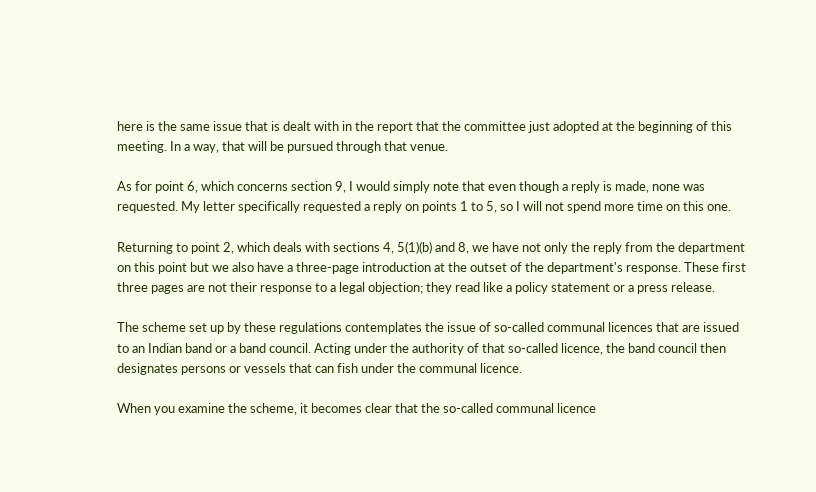here is the same issue that is dealt with in the report that the committee just adopted at the beginning of this meeting. In a way, that will be pursued through that venue.

As for point 6, which concerns section 9, I would simply note that even though a reply is made, none was requested. My letter specifically requested a reply on points 1 to 5, so I will not spend more time on this one.

Returning to point 2, which deals with sections 4, 5(1)(b) and 8, we have not only the reply from the department on this point but we also have a three-page introduction at the outset of the department's response. These first three pages are not their response to a legal objection; they read like a policy statement or a press release.

The scheme set up by these regulations contemplates the issue of so-called communal licences that are issued to an Indian band or a band council. Acting under the authority of that so-called licence, the band council then designates persons or vessels that can fish under the communal licence.

When you examine the scheme, it becomes clear that the so-called communal licence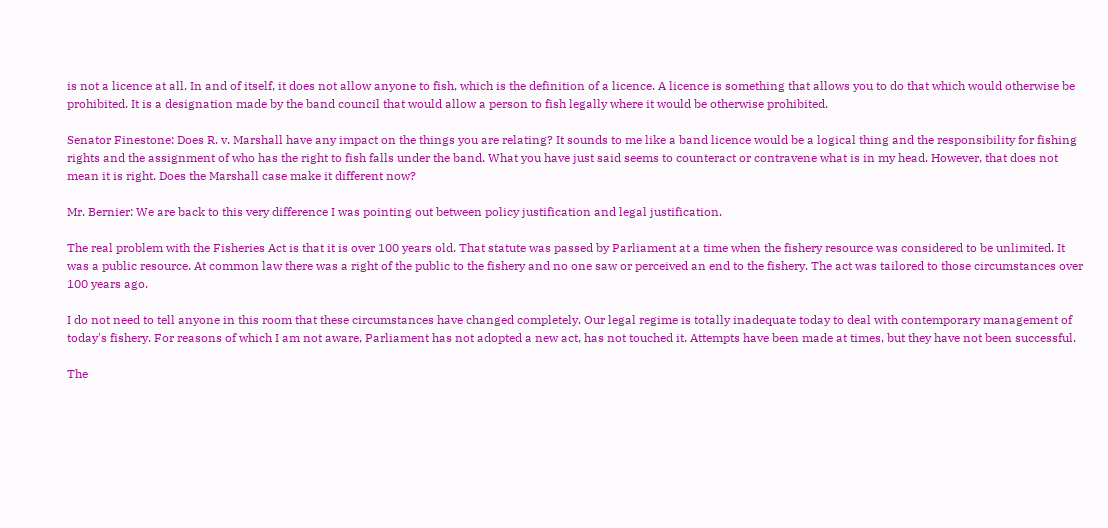is not a licence at all. In and of itself, it does not allow anyone to fish, which is the definition of a licence. A licence is something that allows you to do that which would otherwise be prohibited. It is a designation made by the band council that would allow a person to fish legally where it would be otherwise prohibited.

Senator Finestone: Does R. v. Marshall have any impact on the things you are relating? It sounds to me like a band licence would be a logical thing and the responsibility for fishing rights and the assignment of who has the right to fish falls under the band. What you have just said seems to counteract or contravene what is in my head. However, that does not mean it is right. Does the Marshall case make it different now?

Mr. Bernier: We are back to this very difference I was pointing out between policy justification and legal justification.

The real problem with the Fisheries Act is that it is over 100 years old. That statute was passed by Parliament at a time when the fishery resource was considered to be unlimited. It was a public resource. At common law there was a right of the public to the fishery and no one saw or perceived an end to the fishery. The act was tailored to those circumstances over 100 years ago.

I do not need to tell anyone in this room that these circumstances have changed completely. Our legal regime is totally inadequate today to deal with contemporary management of today's fishery. For reasons of which I am not aware, Parliament has not adopted a new act, has not touched it. Attempts have been made at times, but they have not been successful.

The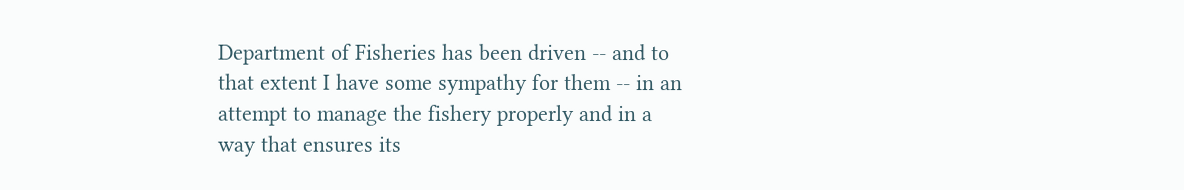Department of Fisheries has been driven -- and to that extent I have some sympathy for them -- in an attempt to manage the fishery properly and in a way that ensures its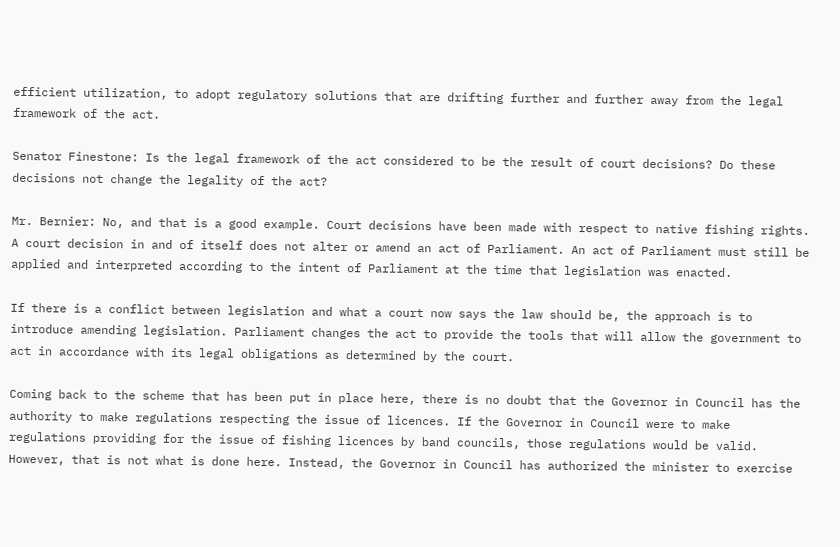efficient utilization, to adopt regulatory solutions that are drifting further and further away from the legal framework of the act.

Senator Finestone: Is the legal framework of the act considered to be the result of court decisions? Do these decisions not change the legality of the act?

Mr. Bernier: No, and that is a good example. Court decisions have been made with respect to native fishing rights. A court decision in and of itself does not alter or amend an act of Parliament. An act of Parliament must still be applied and interpreted according to the intent of Parliament at the time that legislation was enacted.

If there is a conflict between legislation and what a court now says the law should be, the approach is to introduce amending legislation. Parliament changes the act to provide the tools that will allow the government to act in accordance with its legal obligations as determined by the court.

Coming back to the scheme that has been put in place here, there is no doubt that the Governor in Council has the authority to make regulations respecting the issue of licences. If the Governor in Council were to make regulations providing for the issue of fishing licences by band councils, those regulations would be valid. However, that is not what is done here. Instead, the Governor in Council has authorized the minister to exercise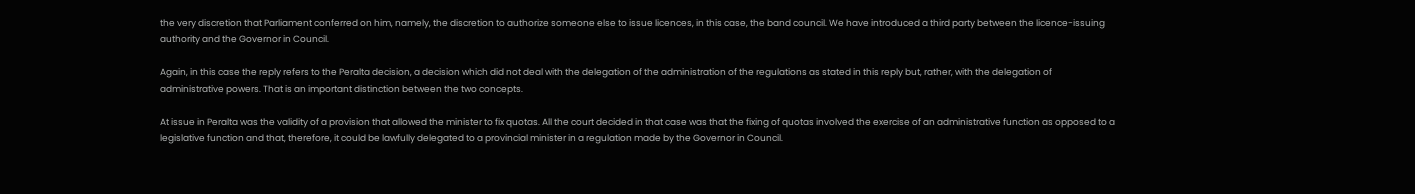the very discretion that Parliament conferred on him, namely, the discretion to authorize someone else to issue licences, in this case, the band council. We have introduced a third party between the licence-issuing authority and the Governor in Council.

Again, in this case the reply refers to the Peralta decision, a decision which did not deal with the delegation of the administration of the regulations as stated in this reply but, rather, with the delegation of administrative powers. That is an important distinction between the two concepts.

At issue in Peralta was the validity of a provision that allowed the minister to fix quotas. All the court decided in that case was that the fixing of quotas involved the exercise of an administrative function as opposed to a legislative function and that, therefore, it could be lawfully delegated to a provincial minister in a regulation made by the Governor in Council.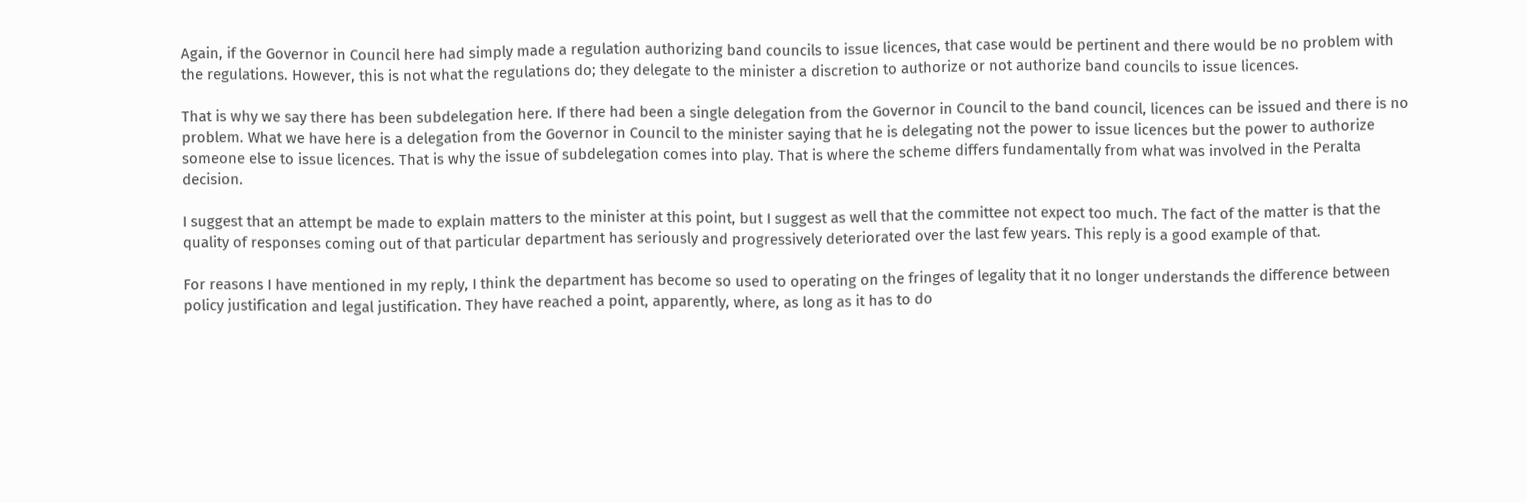Again, if the Governor in Council here had simply made a regulation authorizing band councils to issue licences, that case would be pertinent and there would be no problem with the regulations. However, this is not what the regulations do; they delegate to the minister a discretion to authorize or not authorize band councils to issue licences.

That is why we say there has been subdelegation here. If there had been a single delegation from the Governor in Council to the band council, licences can be issued and there is no problem. What we have here is a delegation from the Governor in Council to the minister saying that he is delegating not the power to issue licences but the power to authorize someone else to issue licences. That is why the issue of subdelegation comes into play. That is where the scheme differs fundamentally from what was involved in the Peralta decision.

I suggest that an attempt be made to explain matters to the minister at this point, but I suggest as well that the committee not expect too much. The fact of the matter is that the quality of responses coming out of that particular department has seriously and progressively deteriorated over the last few years. This reply is a good example of that.

For reasons I have mentioned in my reply, I think the department has become so used to operating on the fringes of legality that it no longer understands the difference between policy justification and legal justification. They have reached a point, apparently, where, as long as it has to do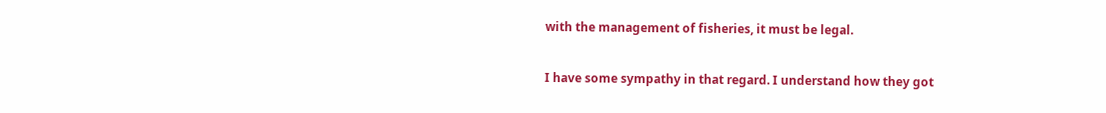with the management of fisheries, it must be legal.

I have some sympathy in that regard. I understand how they got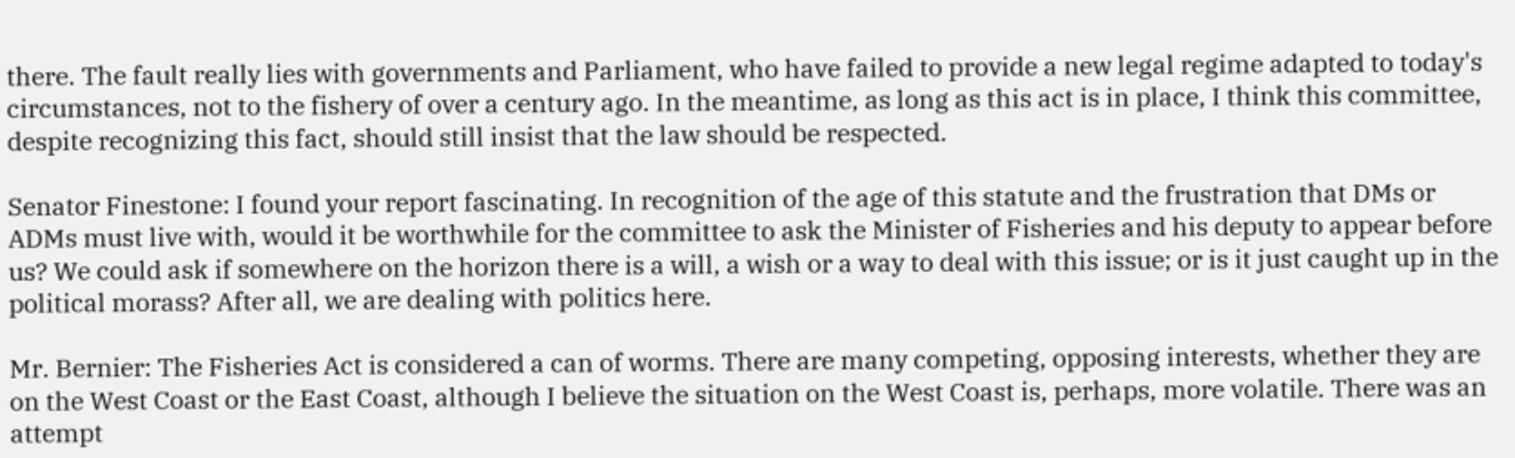there. The fault really lies with governments and Parliament, who have failed to provide a new legal regime adapted to today's circumstances, not to the fishery of over a century ago. In the meantime, as long as this act is in place, I think this committee, despite recognizing this fact, should still insist that the law should be respected.

Senator Finestone: I found your report fascinating. In recognition of the age of this statute and the frustration that DMs or ADMs must live with, would it be worthwhile for the committee to ask the Minister of Fisheries and his deputy to appear before us? We could ask if somewhere on the horizon there is a will, a wish or a way to deal with this issue; or is it just caught up in the political morass? After all, we are dealing with politics here.

Mr. Bernier: The Fisheries Act is considered a can of worms. There are many competing, opposing interests, whether they are on the West Coast or the East Coast, although I believe the situation on the West Coast is, perhaps, more volatile. There was an attempt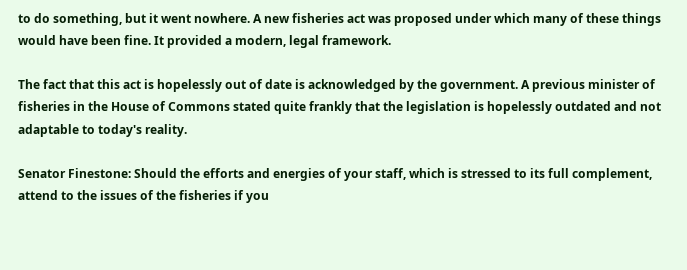to do something, but it went nowhere. A new fisheries act was proposed under which many of these things would have been fine. It provided a modern, legal framework.

The fact that this act is hopelessly out of date is acknowledged by the government. A previous minister of fisheries in the House of Commons stated quite frankly that the legislation is hopelessly outdated and not adaptable to today's reality.

Senator Finestone: Should the efforts and energies of your staff, which is stressed to its full complement, attend to the issues of the fisheries if you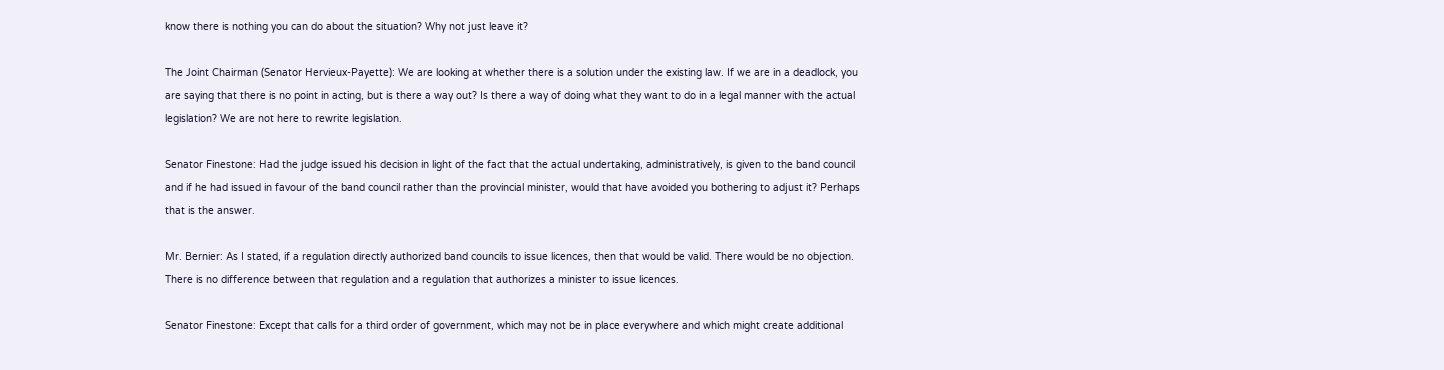know there is nothing you can do about the situation? Why not just leave it?

The Joint Chairman (Senator Hervieux-Payette): We are looking at whether there is a solution under the existing law. If we are in a deadlock, you are saying that there is no point in acting, but is there a way out? Is there a way of doing what they want to do in a legal manner with the actual legislation? We are not here to rewrite legislation.

Senator Finestone: Had the judge issued his decision in light of the fact that the actual undertaking, administratively, is given to the band council and if he had issued in favour of the band council rather than the provincial minister, would that have avoided you bothering to adjust it? Perhaps that is the answer.

Mr. Bernier: As I stated, if a regulation directly authorized band councils to issue licences, then that would be valid. There would be no objection. There is no difference between that regulation and a regulation that authorizes a minister to issue licences.

Senator Finestone: Except that calls for a third order of government, which may not be in place everywhere and which might create additional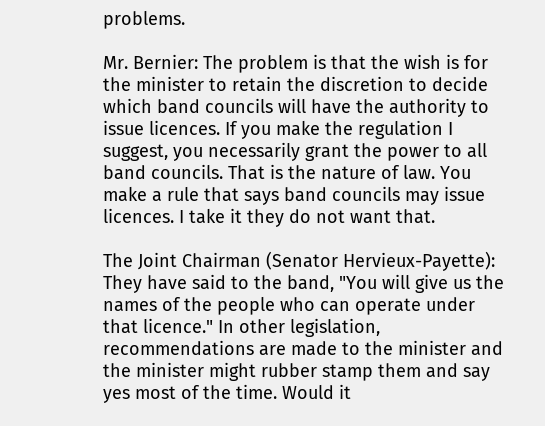problems.

Mr. Bernier: The problem is that the wish is for the minister to retain the discretion to decide which band councils will have the authority to issue licences. If you make the regulation I suggest, you necessarily grant the power to all band councils. That is the nature of law. You make a rule that says band councils may issue licences. I take it they do not want that.

The Joint Chairman (Senator Hervieux-Payette): They have said to the band, "You will give us the names of the people who can operate under that licence." In other legislation, recommendations are made to the minister and the minister might rubber stamp them and say yes most of the time. Would it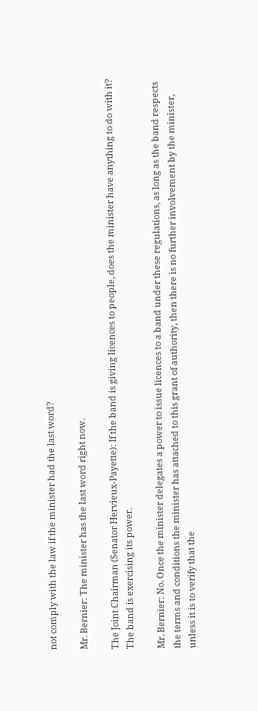not comply with the law if the minister had the last word?

Mr. Bernier: The minister has the last word right now.

The Joint Chairman (Senator Hervieux-Payette): If the band is giving licences to people, does the minister have anything to do with it? The band is exercising its power.

Mr. Bernier: No. Once the minister delegates a power to issue licences to a band under these regulations, as long as the band respects the terms and conditions the minister has attached to this grant of authority, then there is no further involvement by the minister, unless it is to verify that the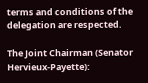terms and conditions of the delegation are respected.

The Joint Chairman (Senator Hervieux-Payette):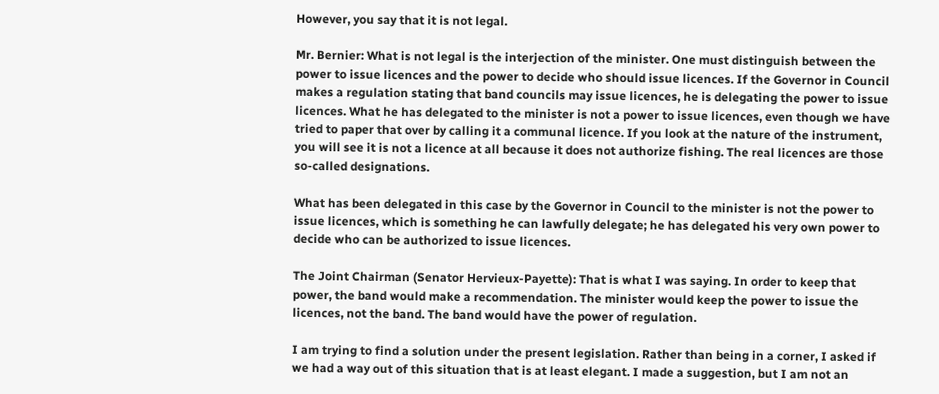However, you say that it is not legal.

Mr. Bernier: What is not legal is the interjection of the minister. One must distinguish between the power to issue licences and the power to decide who should issue licences. If the Governor in Council makes a regulation stating that band councils may issue licences, he is delegating the power to issue licences. What he has delegated to the minister is not a power to issue licences, even though we have tried to paper that over by calling it a communal licence. If you look at the nature of the instrument, you will see it is not a licence at all because it does not authorize fishing. The real licences are those so-called designations.

What has been delegated in this case by the Governor in Council to the minister is not the power to issue licences, which is something he can lawfully delegate; he has delegated his very own power to decide who can be authorized to issue licences.

The Joint Chairman (Senator Hervieux-Payette): That is what I was saying. In order to keep that power, the band would make a recommendation. The minister would keep the power to issue the licences, not the band. The band would have the power of regulation.

I am trying to find a solution under the present legislation. Rather than being in a corner, I asked if we had a way out of this situation that is at least elegant. I made a suggestion, but I am not an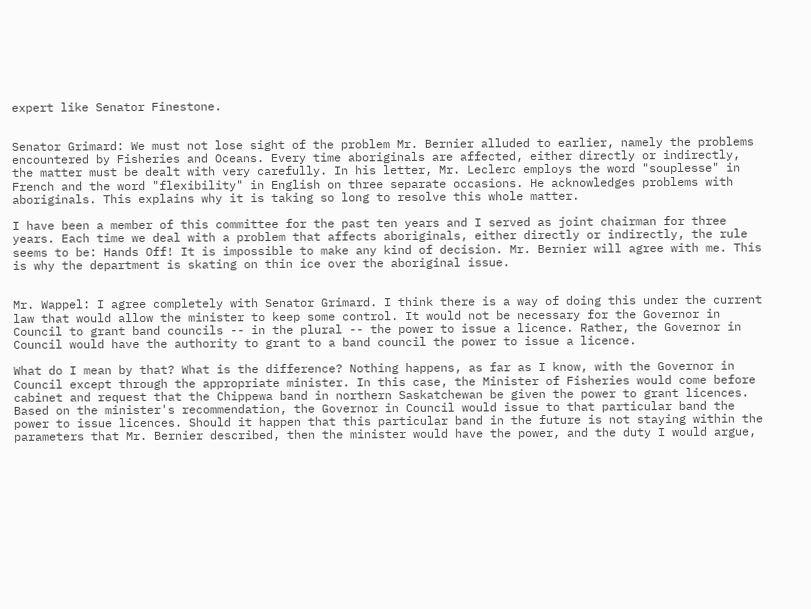expert like Senator Finestone.


Senator Grimard: We must not lose sight of the problem Mr. Bernier alluded to earlier, namely the problems encountered by Fisheries and Oceans. Every time aboriginals are affected, either directly or indirectly, the matter must be dealt with very carefully. In his letter, Mr. Leclerc employs the word "souplesse" in French and the word "flexibility" in English on three separate occasions. He acknowledges problems with aboriginals. This explains why it is taking so long to resolve this whole matter.

I have been a member of this committee for the past ten years and I served as joint chairman for three years. Each time we deal with a problem that affects aboriginals, either directly or indirectly, the rule seems to be: Hands Off! It is impossible to make any kind of decision. Mr. Bernier will agree with me. This is why the department is skating on thin ice over the aboriginal issue.


Mr. Wappel: I agree completely with Senator Grimard. I think there is a way of doing this under the current law that would allow the minister to keep some control. It would not be necessary for the Governor in Council to grant band councils -- in the plural -- the power to issue a licence. Rather, the Governor in Council would have the authority to grant to a band council the power to issue a licence.

What do I mean by that? What is the difference? Nothing happens, as far as I know, with the Governor in Council except through the appropriate minister. In this case, the Minister of Fisheries would come before cabinet and request that the Chippewa band in northern Saskatchewan be given the power to grant licences. Based on the minister's recommendation, the Governor in Council would issue to that particular band the power to issue licences. Should it happen that this particular band in the future is not staying within the parameters that Mr. Bernier described, then the minister would have the power, and the duty I would argue,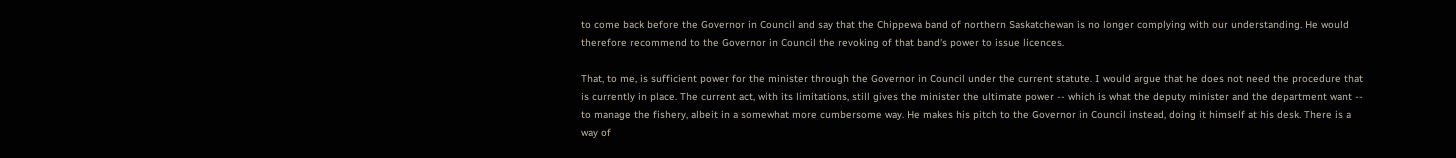to come back before the Governor in Council and say that the Chippewa band of northern Saskatchewan is no longer complying with our understanding. He would therefore recommend to the Governor in Council the revoking of that band's power to issue licences.

That, to me, is sufficient power for the minister through the Governor in Council under the current statute. I would argue that he does not need the procedure that is currently in place. The current act, with its limitations, still gives the minister the ultimate power -- which is what the deputy minister and the department want -- to manage the fishery, albeit in a somewhat more cumbersome way. He makes his pitch to the Governor in Council instead, doing it himself at his desk. There is a way of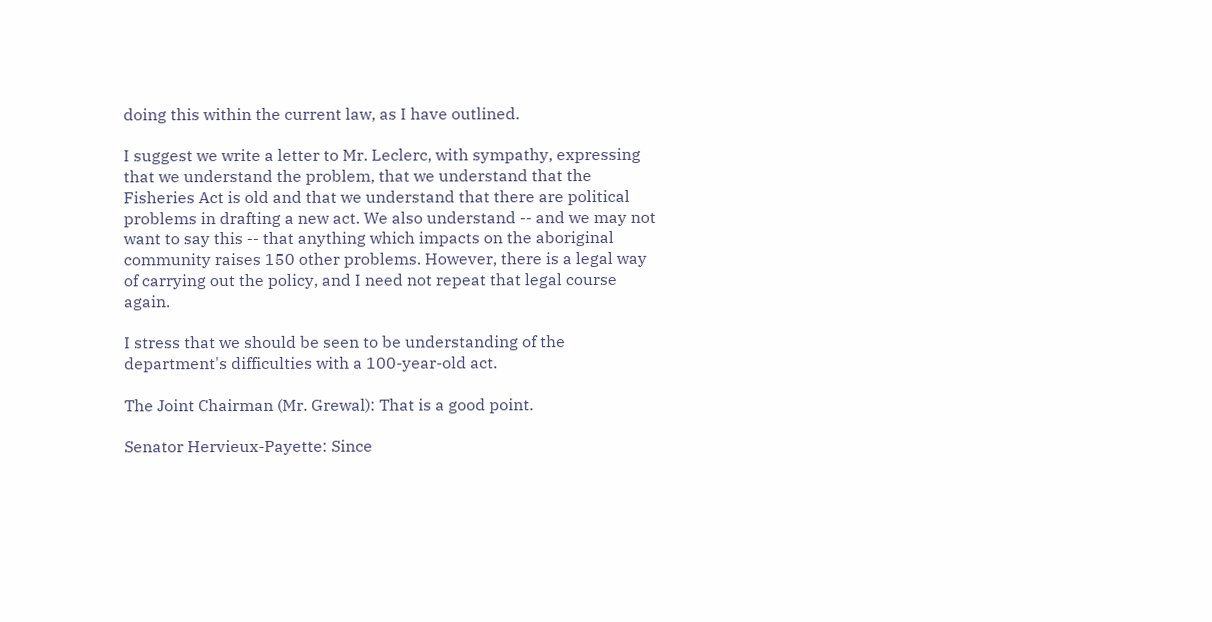doing this within the current law, as I have outlined.

I suggest we write a letter to Mr. Leclerc, with sympathy, expressing that we understand the problem, that we understand that the Fisheries Act is old and that we understand that there are political problems in drafting a new act. We also understand -- and we may not want to say this -- that anything which impacts on the aboriginal community raises 150 other problems. However, there is a legal way of carrying out the policy, and I need not repeat that legal course again.

I stress that we should be seen to be understanding of the department's difficulties with a 100-year-old act.

The Joint Chairman (Mr. Grewal): That is a good point.

Senator Hervieux-Payette: Since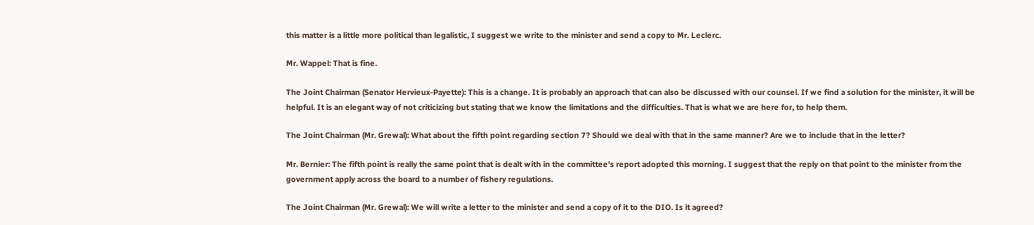this matter is a little more political than legalistic, I suggest we write to the minister and send a copy to Mr. Leclerc.

Mr. Wappel: That is fine.

The Joint Chairman (Senator Hervieux-Payette): This is a change. It is probably an approach that can also be discussed with our counsel. If we find a solution for the minister, it will be helpful. It is an elegant way of not criticizing but stating that we know the limitations and the difficulties. That is what we are here for, to help them.

The Joint Chairman (Mr. Grewal): What about the fifth point regarding section 7? Should we deal with that in the same manner? Are we to include that in the letter?

Mr. Bernier: The fifth point is really the same point that is dealt with in the committee's report adopted this morning. I suggest that the reply on that point to the minister from the government apply across the board to a number of fishery regulations.

The Joint Chairman (Mr. Grewal): We will write a letter to the minister and send a copy of it to the DIO. Is it agreed?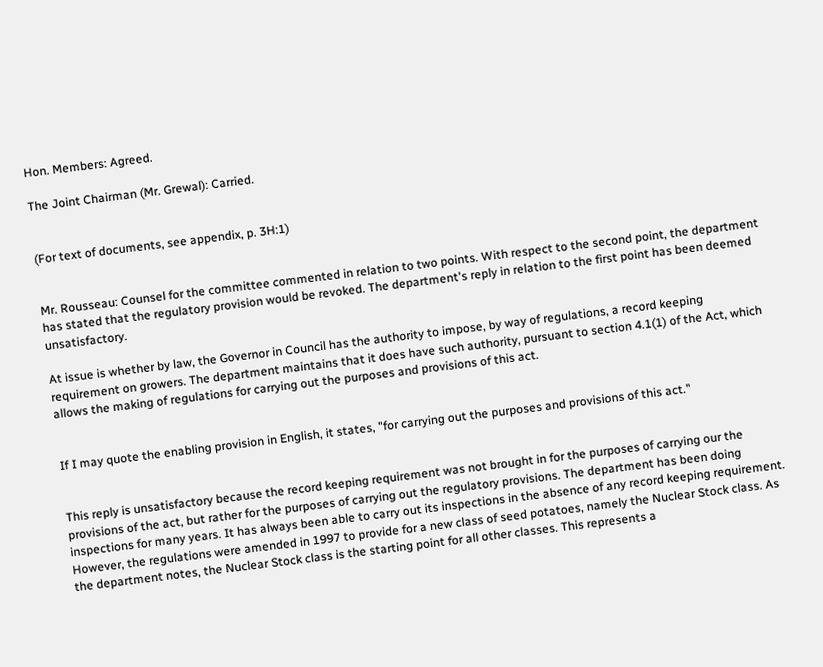Hon. Members: Agreed.

The Joint Chairman (Mr. Grewal): Carried.


(For text of documents, see appendix, p. 3H:1)


Mr. Rousseau: Counsel for the committee commented in relation to two points. With respect to the second point, the department has stated that the regulatory provision would be revoked. The department's reply in relation to the first point has been deemed unsatisfactory.

At issue is whether by law, the Governor in Council has the authority to impose, by way of regulations, a record keeping requirement on growers. The department maintains that it does have such authority, pursuant to section 4.1(1) of the Act, which allows the making of regulations for carrying out the purposes and provisions of this act.


If I may quote the enabling provision in English, it states, "for carrying out the purposes and provisions of this act."


This reply is unsatisfactory because the record keeping requirement was not brought in for the purposes of carrying our the provisions of the act, but rather for the purposes of carrying out the regulatory provisions. The department has been doing inspections for many years. It has always been able to carry out its inspections in the absence of any record keeping requirement. However, the regulations were amended in 1997 to provide for a new class of seed potatoes, namely the Nuclear Stock class. As the department notes, the Nuclear Stock class is the starting point for all other classes. This represents a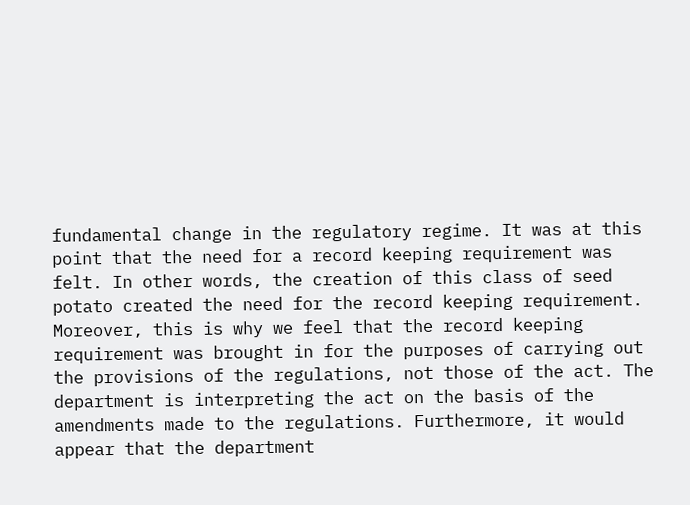fundamental change in the regulatory regime. It was at this point that the need for a record keeping requirement was felt. In other words, the creation of this class of seed potato created the need for the record keeping requirement. Moreover, this is why we feel that the record keeping requirement was brought in for the purposes of carrying out the provisions of the regulations, not those of the act. The department is interpreting the act on the basis of the amendments made to the regulations. Furthermore, it would appear that the department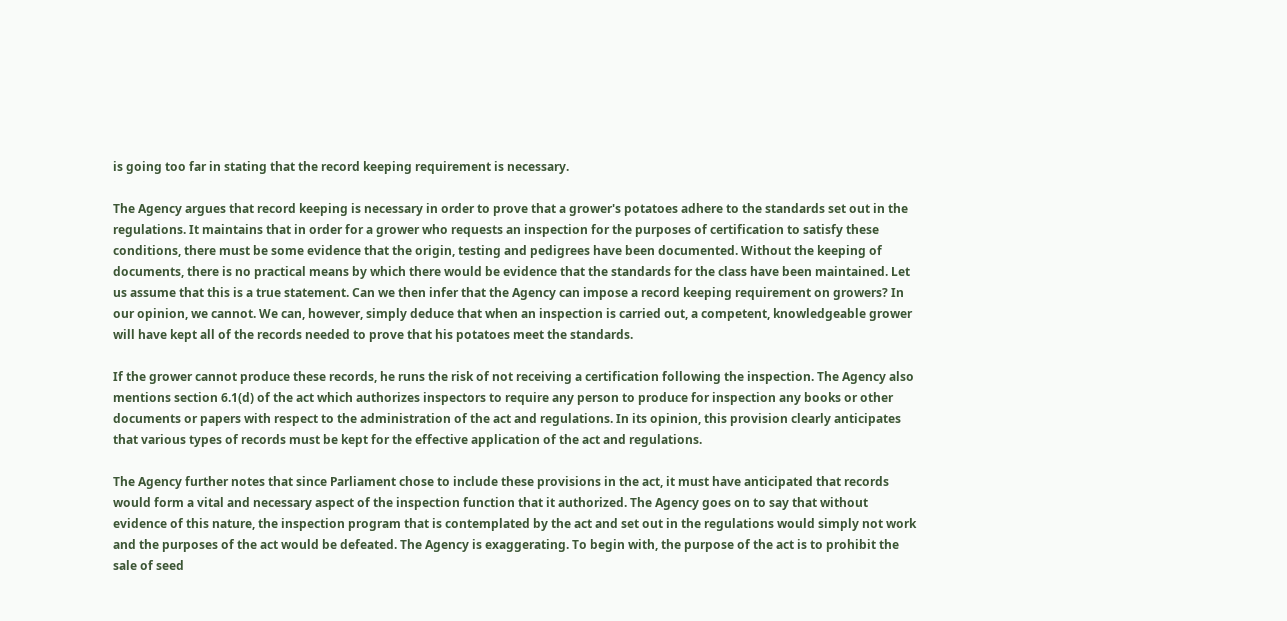is going too far in stating that the record keeping requirement is necessary.

The Agency argues that record keeping is necessary in order to prove that a grower's potatoes adhere to the standards set out in the regulations. It maintains that in order for a grower who requests an inspection for the purposes of certification to satisfy these conditions, there must be some evidence that the origin, testing and pedigrees have been documented. Without the keeping of documents, there is no practical means by which there would be evidence that the standards for the class have been maintained. Let us assume that this is a true statement. Can we then infer that the Agency can impose a record keeping requirement on growers? In our opinion, we cannot. We can, however, simply deduce that when an inspection is carried out, a competent, knowledgeable grower will have kept all of the records needed to prove that his potatoes meet the standards.

If the grower cannot produce these records, he runs the risk of not receiving a certification following the inspection. The Agency also mentions section 6.1(d) of the act which authorizes inspectors to require any person to produce for inspection any books or other documents or papers with respect to the administration of the act and regulations. In its opinion, this provision clearly anticipates that various types of records must be kept for the effective application of the act and regulations.

The Agency further notes that since Parliament chose to include these provisions in the act, it must have anticipated that records would form a vital and necessary aspect of the inspection function that it authorized. The Agency goes on to say that without evidence of this nature, the inspection program that is contemplated by the act and set out in the regulations would simply not work and the purposes of the act would be defeated. The Agency is exaggerating. To begin with, the purpose of the act is to prohibit the sale of seed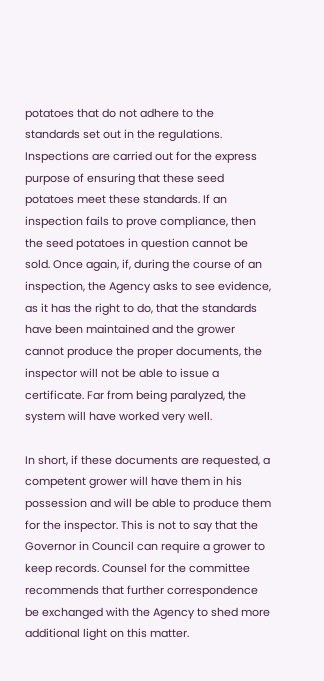potatoes that do not adhere to the standards set out in the regulations. Inspections are carried out for the express purpose of ensuring that these seed potatoes meet these standards. If an inspection fails to prove compliance, then the seed potatoes in question cannot be sold. Once again, if, during the course of an inspection, the Agency asks to see evidence, as it has the right to do, that the standards have been maintained and the grower cannot produce the proper documents, the inspector will not be able to issue a certificate. Far from being paralyzed, the system will have worked very well.

In short, if these documents are requested, a competent grower will have them in his possession and will be able to produce them for the inspector. This is not to say that the Governor in Council can require a grower to keep records. Counsel for the committee recommends that further correspondence be exchanged with the Agency to shed more additional light on this matter.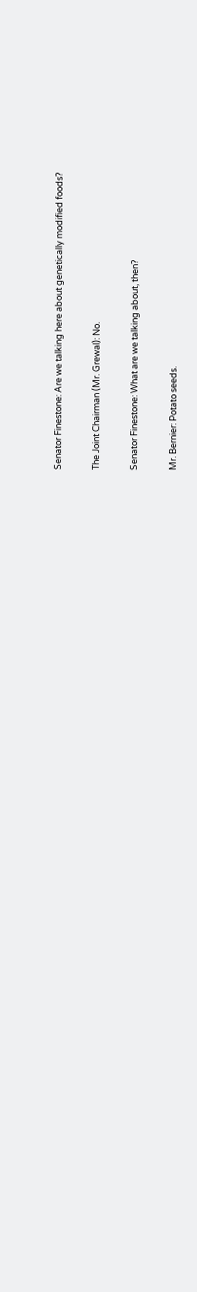Senator Finestone: Are we talking here about genetically modified foods?

The Joint Chairman (Mr. Grewal): No.

Senator Finestone: What are we talking about, then?

Mr. Bernier: Potato seeds.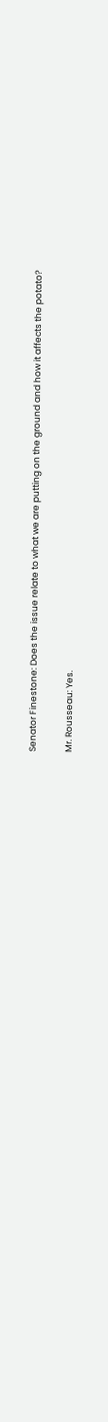Senator Finestone: Does the issue relate to what we are putting on the ground and how it affects the potato?

Mr. Rousseau: Yes.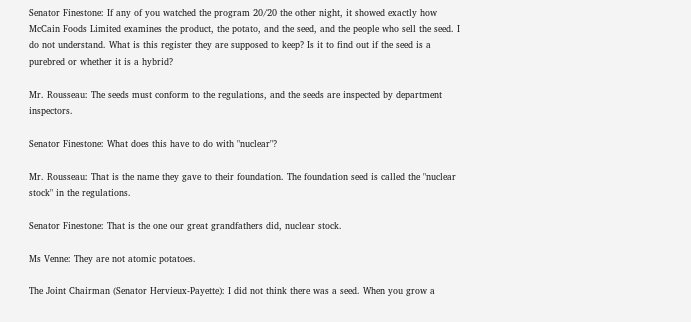Senator Finestone: If any of you watched the program 20/20 the other night, it showed exactly how McCain Foods Limited examines the product, the potato, and the seed, and the people who sell the seed. I do not understand. What is this register they are supposed to keep? Is it to find out if the seed is a purebred or whether it is a hybrid?

Mr. Rousseau: The seeds must conform to the regulations, and the seeds are inspected by department inspectors.

Senator Finestone: What does this have to do with "nuclear"?

Mr. Rousseau: That is the name they gave to their foundation. The foundation seed is called the "nuclear stock" in the regulations.

Senator Finestone: That is the one our great grandfathers did, nuclear stock.

Ms Venne: They are not atomic potatoes.

The Joint Chairman (Senator Hervieux-Payette): I did not think there was a seed. When you grow a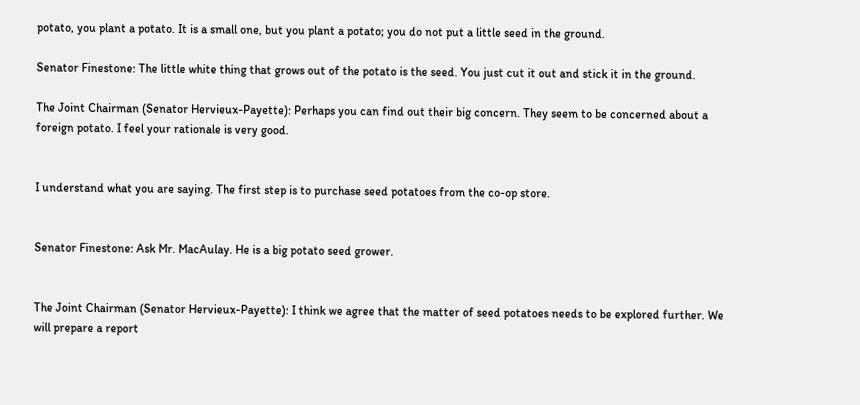potato, you plant a potato. It is a small one, but you plant a potato; you do not put a little seed in the ground.

Senator Finestone: The little white thing that grows out of the potato is the seed. You just cut it out and stick it in the ground.

The Joint Chairman (Senator Hervieux-Payette): Perhaps you can find out their big concern. They seem to be concerned about a foreign potato. I feel your rationale is very good.


I understand what you are saying. The first step is to purchase seed potatoes from the co-op store.


Senator Finestone: Ask Mr. MacAulay. He is a big potato seed grower.


The Joint Chairman (Senator Hervieux-Payette): I think we agree that the matter of seed potatoes needs to be explored further. We will prepare a report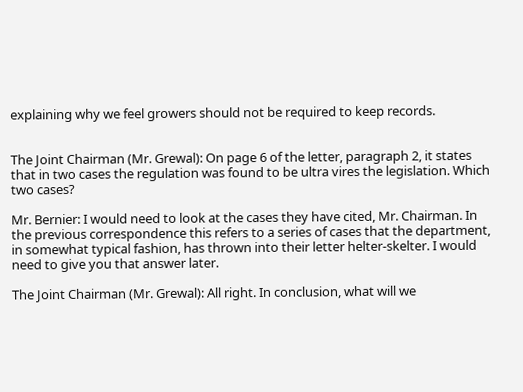explaining why we feel growers should not be required to keep records.


The Joint Chairman (Mr. Grewal): On page 6 of the letter, paragraph 2, it states that in two cases the regulation was found to be ultra vires the legislation. Which two cases?

Mr. Bernier: I would need to look at the cases they have cited, Mr. Chairman. In the previous correspondence this refers to a series of cases that the department, in somewhat typical fashion, has thrown into their letter helter-skelter. I would need to give you that answer later.

The Joint Chairman (Mr. Grewal): All right. In conclusion, what will we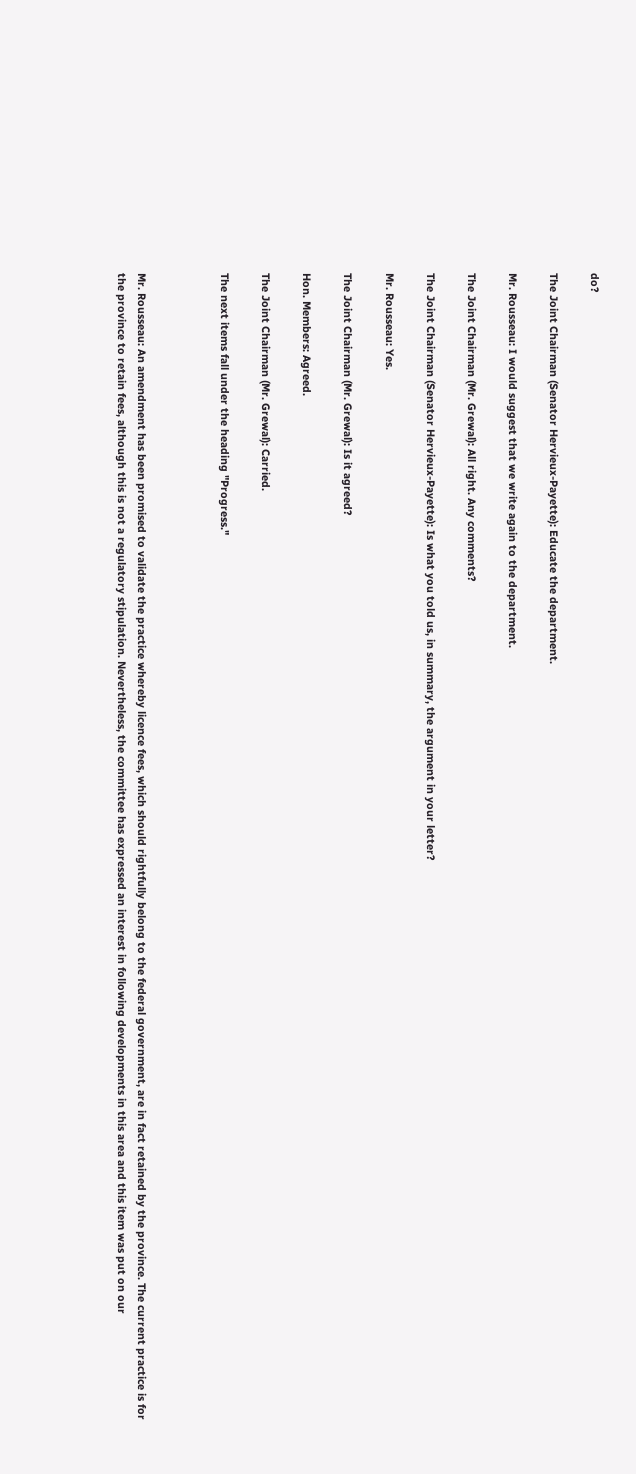do?

The Joint Chairman (Senator Hervieux-Payette): Educate the department.

Mr. Rousseau: I would suggest that we write again to the department.

The Joint Chairman (Mr. Grewal): All right. Any comments?

The Joint Chairman (Senator Hervieux-Payette): Is what you told us, in summary, the argument in your letter?

Mr. Rousseau: Yes.

The Joint Chairman (Mr. Grewal): Is it agreed?

Hon. Members: Agreed.

The Joint Chairman (Mr. Grewal): Carried.

The next items fall under the heading "Progress."



Mr. Rousseau: An amendment has been promised to validate the practice whereby licence fees, which should rightfully belong to the federal government, are in fact retained by the province. The current practice is for the province to retain fees, although this is not a regulatory stipulation. Nevertheless, the committee has expressed an interest in following developments in this area and this item was put on our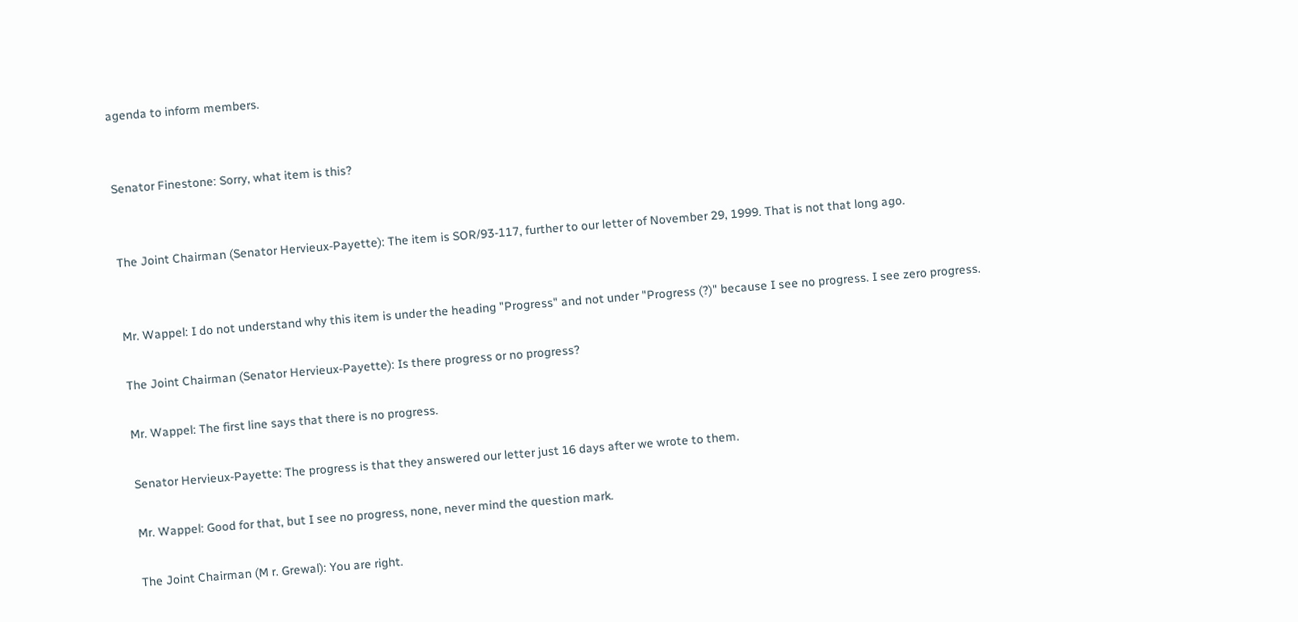agenda to inform members.


Senator Finestone: Sorry, what item is this?


The Joint Chairman (Senator Hervieux-Payette): The item is SOR/93-117, further to our letter of November 29, 1999. That is not that long ago.


Mr. Wappel: I do not understand why this item is under the heading "Progress" and not under "Progress (?)" because I see no progress. I see zero progress.

The Joint Chairman (Senator Hervieux-Payette): Is there progress or no progress?

Mr. Wappel: The first line says that there is no progress.

Senator Hervieux-Payette: The progress is that they answered our letter just 16 days after we wrote to them.

Mr. Wappel: Good for that, but I see no progress, none, never mind the question mark.

The Joint Chairman (M r. Grewal): You are right.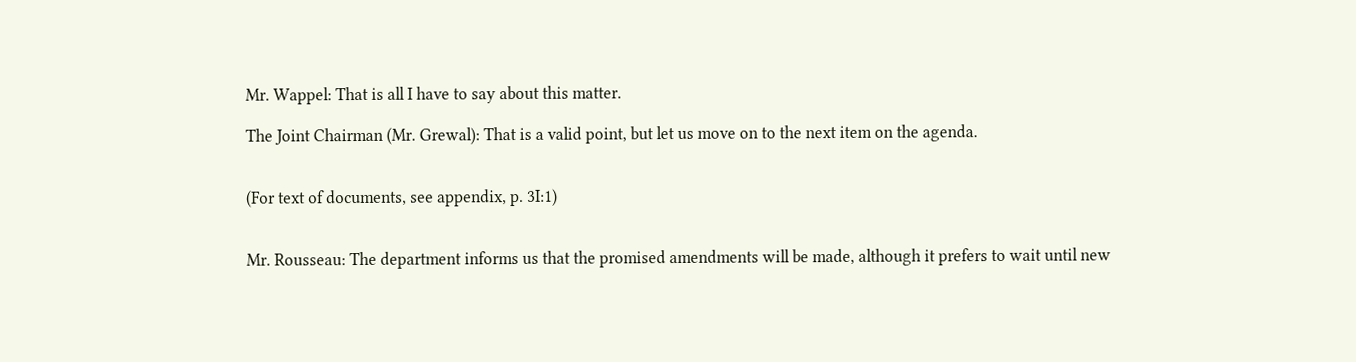Mr. Wappel: That is all I have to say about this matter.

The Joint Chairman (Mr. Grewal): That is a valid point, but let us move on to the next item on the agenda.


(For text of documents, see appendix, p. 3I:1)


Mr. Rousseau: The department informs us that the promised amendments will be made, although it prefers to wait until new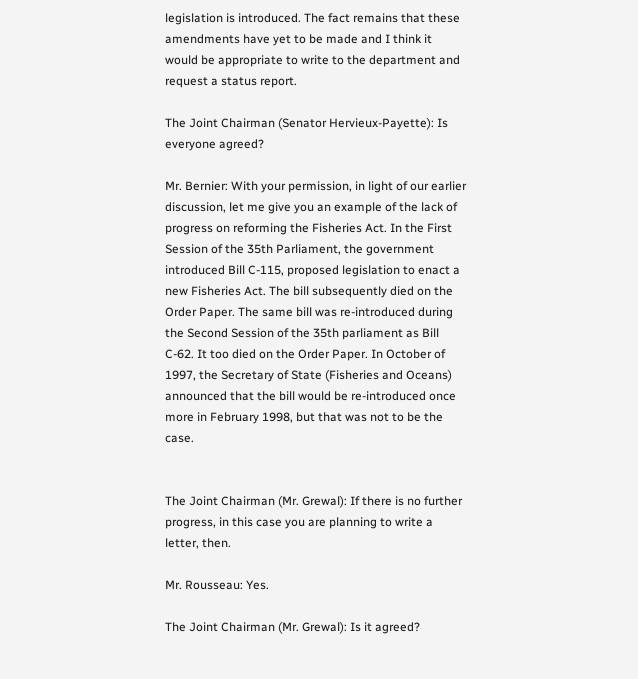legislation is introduced. The fact remains that these amendments have yet to be made and I think it would be appropriate to write to the department and request a status report.

The Joint Chairman (Senator Hervieux-Payette): Is everyone agreed?

Mr. Bernier: With your permission, in light of our earlier discussion, let me give you an example of the lack of progress on reforming the Fisheries Act. In the First Session of the 35th Parliament, the government introduced Bill C-115, proposed legislation to enact a new Fisheries Act. The bill subsequently died on the Order Paper. The same bill was re-introduced during the Second Session of the 35th parliament as Bill C-62. It too died on the Order Paper. In October of 1997, the Secretary of State (Fisheries and Oceans) announced that the bill would be re-introduced once more in February 1998, but that was not to be the case.


The Joint Chairman (Mr. Grewal): If there is no further progress, in this case you are planning to write a letter, then.

Mr. Rousseau: Yes.

The Joint Chairman (Mr. Grewal): Is it agreed?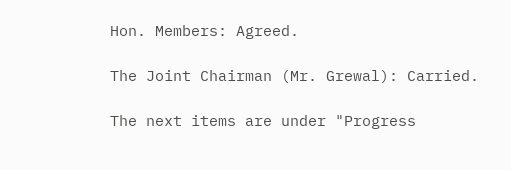Hon. Members: Agreed.

The Joint Chairman (Mr. Grewal): Carried.

The next items are under "Progress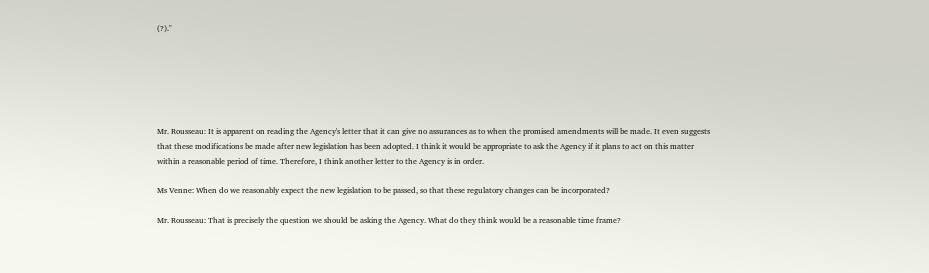(?)."






Mr. Rousseau: It is apparent on reading the Agency's letter that it can give no assurances as to when the promised amendments will be made. It even suggests that these modifications be made after new legislation has been adopted. I think it would be appropriate to ask the Agency if it plans to act on this matter within a reasonable period of time. Therefore, I think another letter to the Agency is in order.

Ms Venne: When do we reasonably expect the new legislation to be passed, so that these regulatory changes can be incorporated?

Mr. Rousseau: That is precisely the question we should be asking the Agency. What do they think would be a reasonable time frame?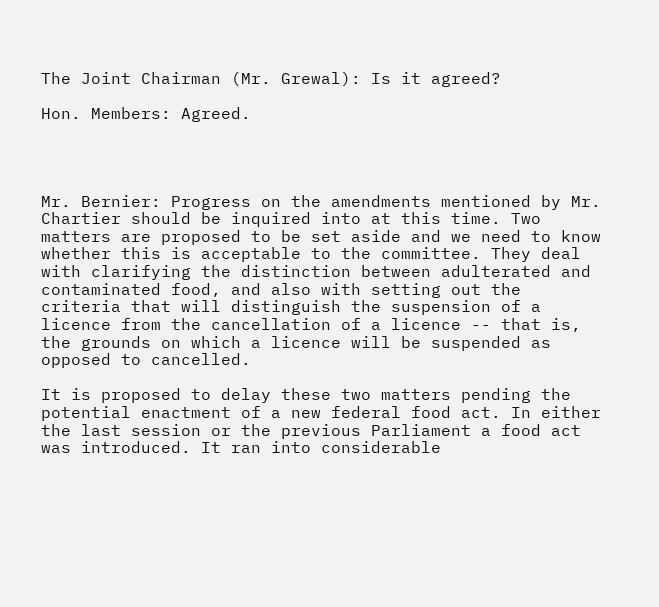The Joint Chairman (Mr. Grewal): Is it agreed?

Hon. Members: Agreed.




Mr. Bernier: Progress on the amendments mentioned by Mr. Chartier should be inquired into at this time. Two matters are proposed to be set aside and we need to know whether this is acceptable to the committee. They deal with clarifying the distinction between adulterated and contaminated food, and also with setting out the criteria that will distinguish the suspension of a licence from the cancellation of a licence -- that is, the grounds on which a licence will be suspended as opposed to cancelled.

It is proposed to delay these two matters pending the potential enactment of a new federal food act. In either the last session or the previous Parliament a food act was introduced. It ran into considerable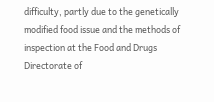difficulty, partly due to the genetically modified food issue and the methods of inspection at the Food and Drugs Directorate of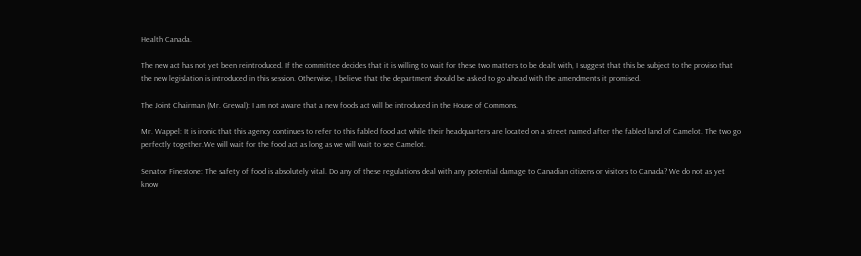Health Canada.

The new act has not yet been reintroduced. If the committee decides that it is willing to wait for these two matters to be dealt with, I suggest that this be subject to the proviso that the new legislation is introduced in this session. Otherwise, I believe that the department should be asked to go ahead with the amendments it promised.

The Joint Chairman (Mr. Grewal): I am not aware that a new foods act will be introduced in the House of Commons.

Mr. Wappel: It is ironic that this agency continues to refer to this fabled food act while their headquarters are located on a street named after the fabled land of Camelot. The two go perfectly together.We will wait for the food act as long as we will wait to see Camelot.

Senator Finestone: The safety of food is absolutely vital. Do any of these regulations deal with any potential damage to Canadian citizens or visitors to Canada? We do not as yet know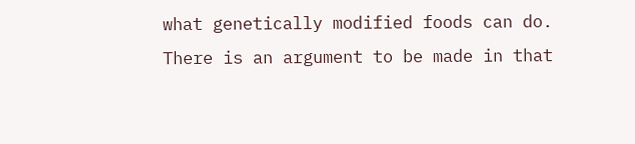what genetically modified foods can do. There is an argument to be made in that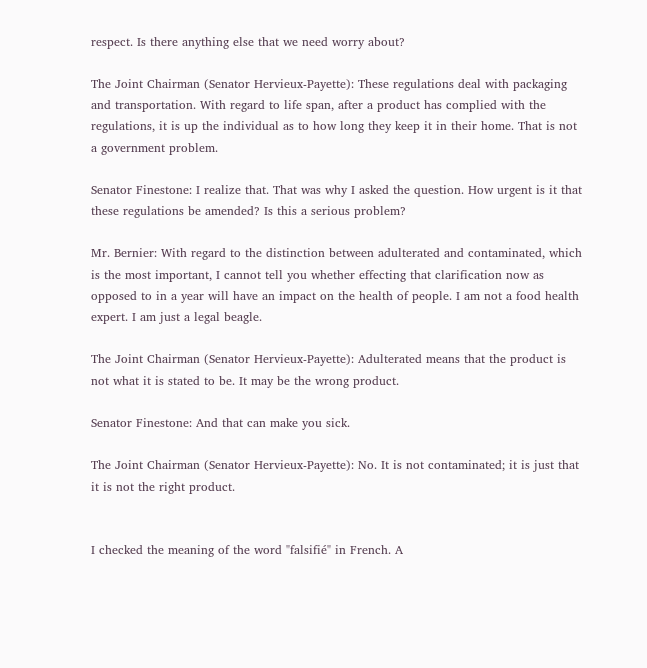respect. Is there anything else that we need worry about?

The Joint Chairman (Senator Hervieux-Payette): These regulations deal with packaging and transportation. With regard to life span, after a product has complied with the regulations, it is up the individual as to how long they keep it in their home. That is not a government problem.

Senator Finestone: I realize that. That was why I asked the question. How urgent is it that these regulations be amended? Is this a serious problem?

Mr. Bernier: With regard to the distinction between adulterated and contaminated, which is the most important, I cannot tell you whether effecting that clarification now as opposed to in a year will have an impact on the health of people. I am not a food health expert. I am just a legal beagle.

The Joint Chairman (Senator Hervieux-Payette): Adulterated means that the product is not what it is stated to be. It may be the wrong product.

Senator Finestone: And that can make you sick.

The Joint Chairman (Senator Hervieux-Payette): No. It is not contaminated; it is just that it is not the right product.


I checked the meaning of the word "falsifié" in French. A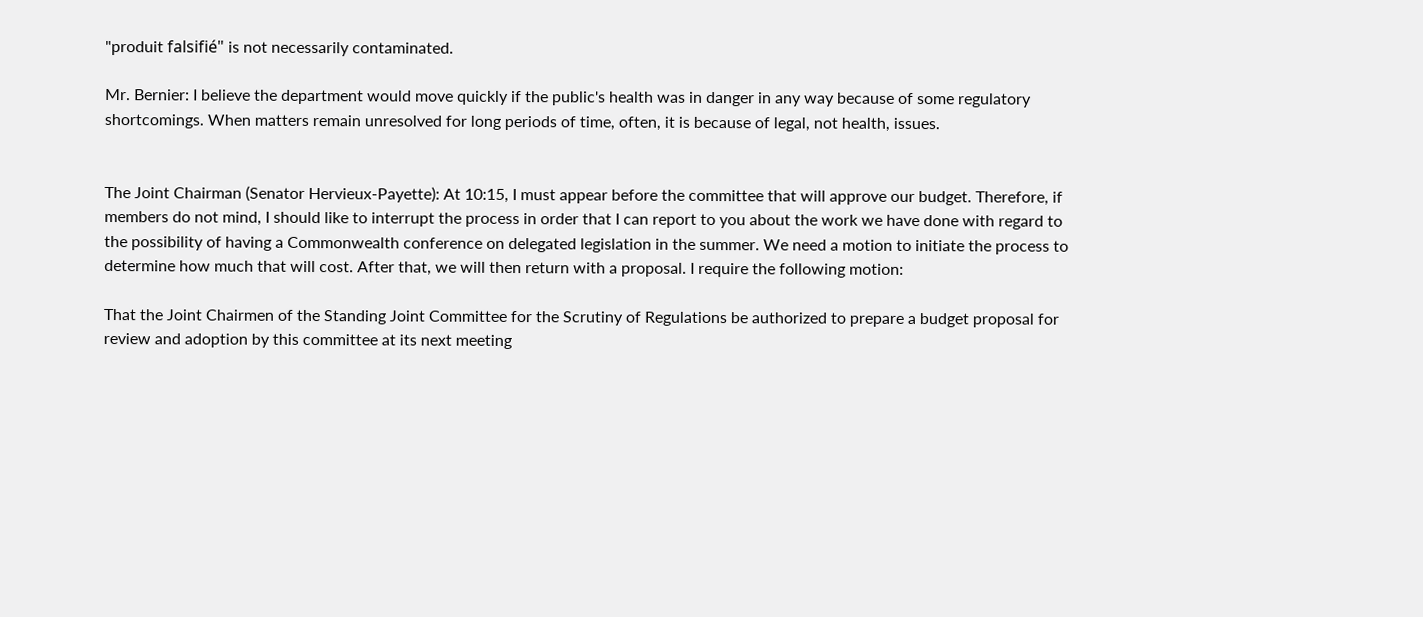"produit falsifié" is not necessarily contaminated.

Mr. Bernier: I believe the department would move quickly if the public's health was in danger in any way because of some regulatory shortcomings. When matters remain unresolved for long periods of time, often, it is because of legal, not health, issues.


The Joint Chairman (Senator Hervieux-Payette): At 10:15, I must appear before the committee that will approve our budget. Therefore, if members do not mind, I should like to interrupt the process in order that I can report to you about the work we have done with regard to the possibility of having a Commonwealth conference on delegated legislation in the summer. We need a motion to initiate the process to determine how much that will cost. After that, we will then return with a proposal. I require the following motion:

That the Joint Chairmen of the Standing Joint Committee for the Scrutiny of Regulations be authorized to prepare a budget proposal for review and adoption by this committee at its next meeting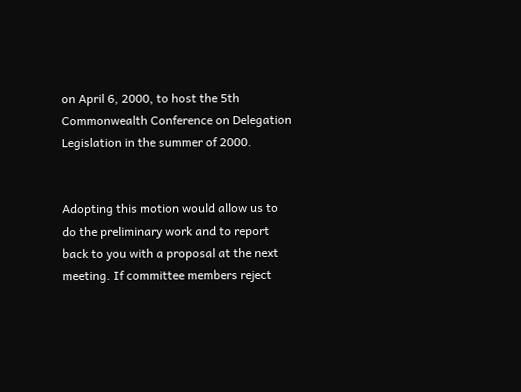on April 6, 2000, to host the 5th Commonwealth Conference on Delegation Legislation in the summer of 2000.


Adopting this motion would allow us to do the preliminary work and to report back to you with a proposal at the next meeting. If committee members reject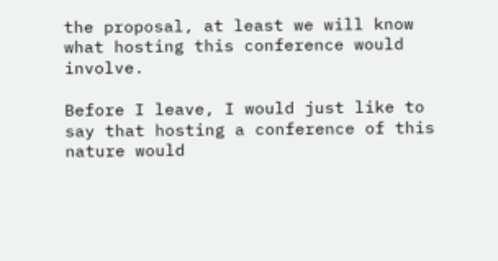the proposal, at least we will know what hosting this conference would involve.

Before I leave, I would just like to say that hosting a conference of this nature would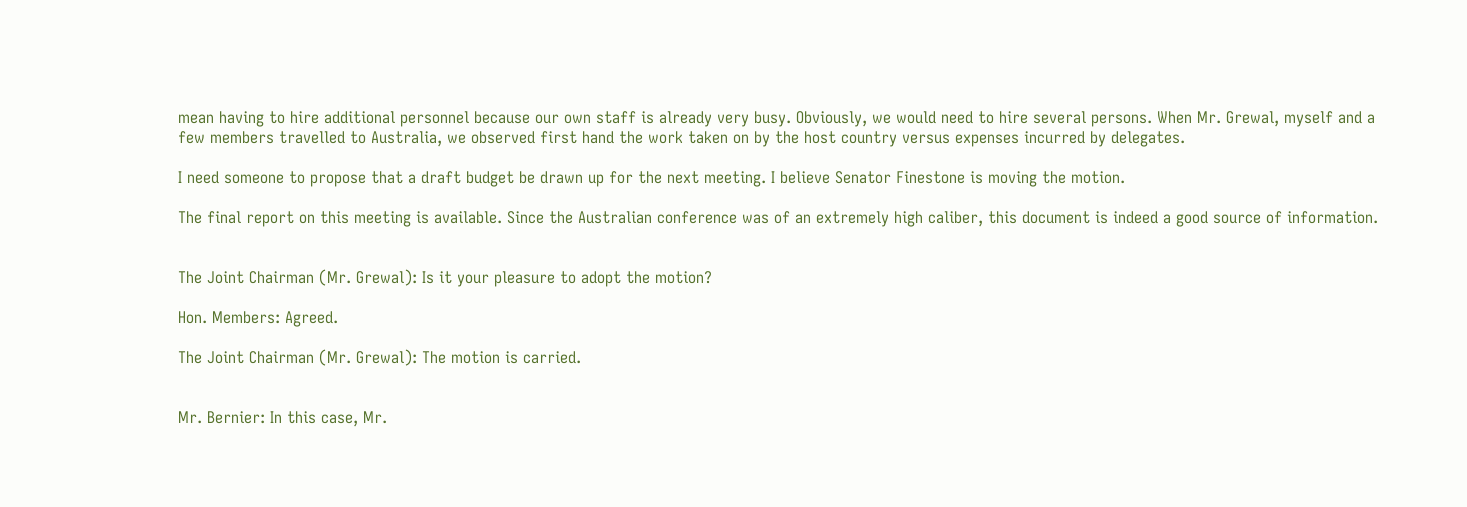mean having to hire additional personnel because our own staff is already very busy. Obviously, we would need to hire several persons. When Mr. Grewal, myself and a few members travelled to Australia, we observed first hand the work taken on by the host country versus expenses incurred by delegates.

I need someone to propose that a draft budget be drawn up for the next meeting. I believe Senator Finestone is moving the motion.

The final report on this meeting is available. Since the Australian conference was of an extremely high caliber, this document is indeed a good source of information.


The Joint Chairman (Mr. Grewal): Is it your pleasure to adopt the motion?

Hon. Members: Agreed.

The Joint Chairman (Mr. Grewal): The motion is carried.


Mr. Bernier: In this case, Mr.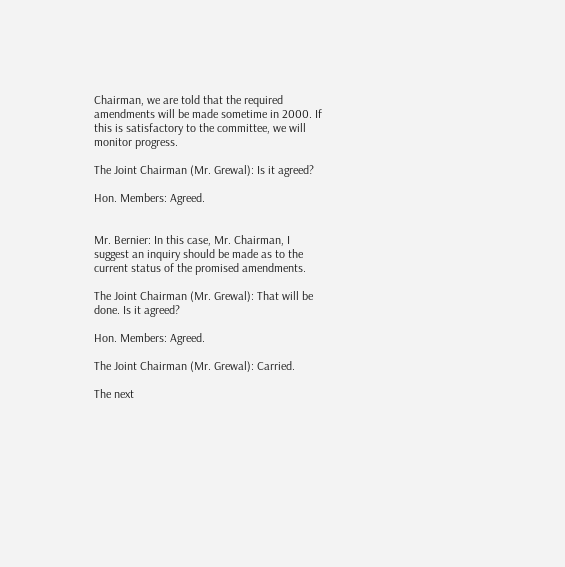Chairman, we are told that the required amendments will be made sometime in 2000. If this is satisfactory to the committee, we will monitor progress.

The Joint Chairman (Mr. Grewal): Is it agreed?

Hon. Members: Agreed.


Mr. Bernier: In this case, Mr. Chairman, I suggest an inquiry should be made as to the current status of the promised amendments.

The Joint Chairman (Mr. Grewal): That will be done. Is it agreed?

Hon. Members: Agreed.

The Joint Chairman (Mr. Grewal): Carried.

The next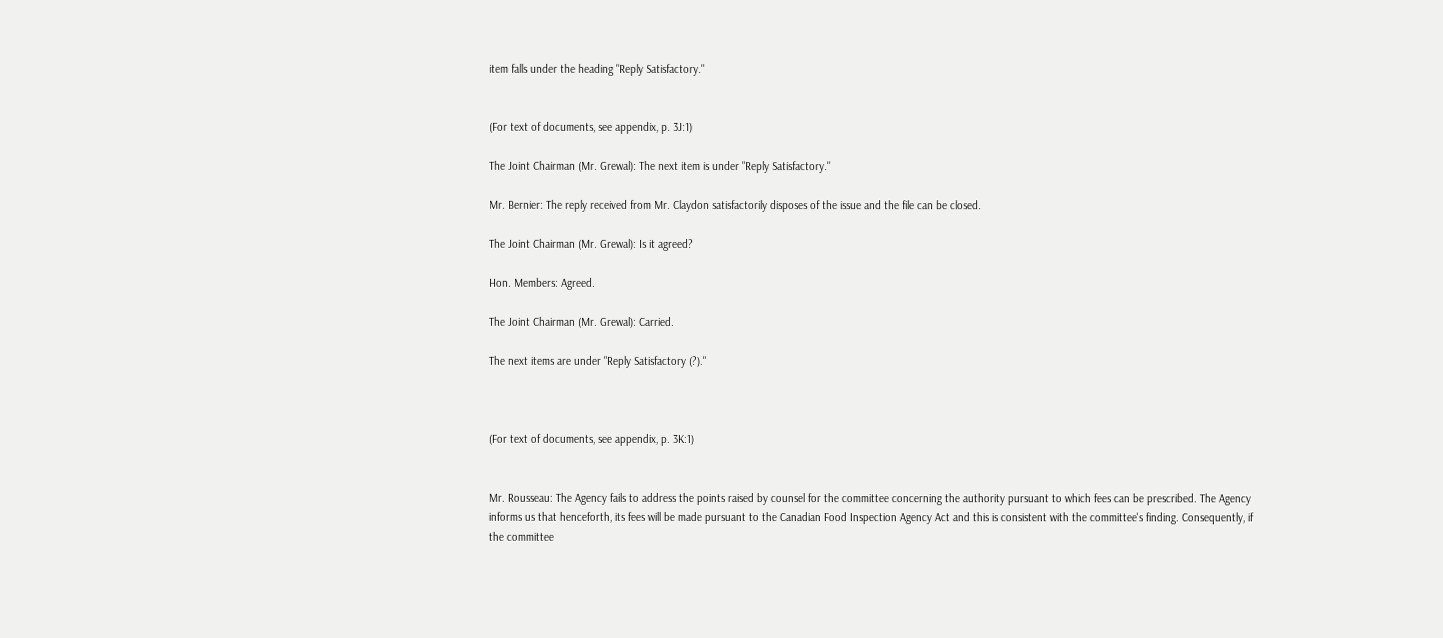item falls under the heading "Reply Satisfactory."


(For text of documents, see appendix, p. 3J:1)

The Joint Chairman (Mr. Grewal): The next item is under "Reply Satisfactory."

Mr. Bernier: The reply received from Mr. Claydon satisfactorily disposes of the issue and the file can be closed.

The Joint Chairman (Mr. Grewal): Is it agreed?

Hon. Members: Agreed.

The Joint Chairman (Mr. Grewal): Carried.

The next items are under "Reply Satisfactory (?)."



(For text of documents, see appendix, p. 3K:1)


Mr. Rousseau: The Agency fails to address the points raised by counsel for the committee concerning the authority pursuant to which fees can be prescribed. The Agency informs us that henceforth, its fees will be made pursuant to the Canadian Food Inspection Agency Act and this is consistent with the committee's finding. Consequently, if the committee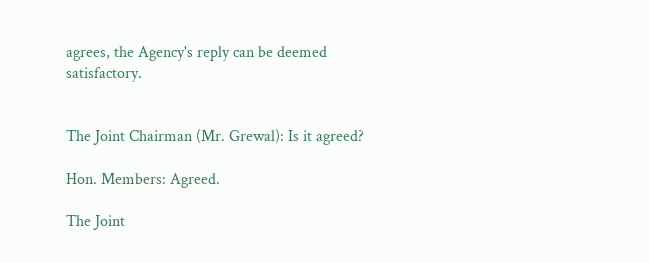agrees, the Agency's reply can be deemed satisfactory.


The Joint Chairman (Mr. Grewal): Is it agreed?

Hon. Members: Agreed.

The Joint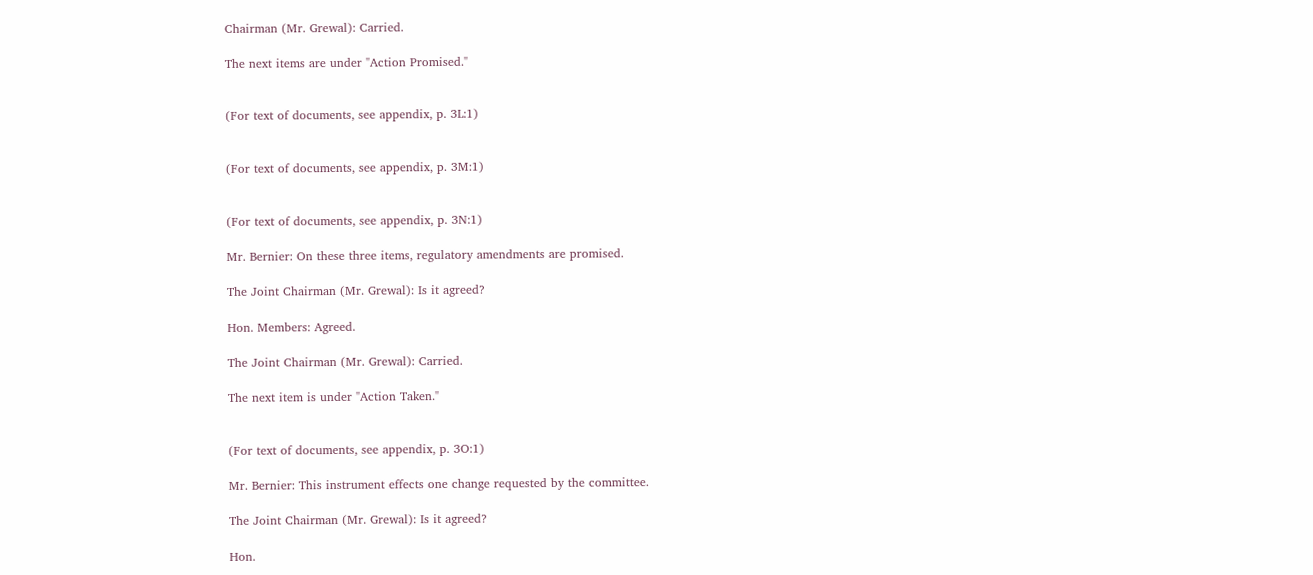Chairman (Mr. Grewal): Carried.

The next items are under "Action Promised."


(For text of documents, see appendix, p. 3L:1)


(For text of documents, see appendix, p. 3M:1)


(For text of documents, see appendix, p. 3N:1)

Mr. Bernier: On these three items, regulatory amendments are promised.

The Joint Chairman (Mr. Grewal): Is it agreed?

Hon. Members: Agreed.

The Joint Chairman (Mr. Grewal): Carried.

The next item is under "Action Taken."


(For text of documents, see appendix, p. 3O:1)

Mr. Bernier: This instrument effects one change requested by the committee.

The Joint Chairman (Mr. Grewal): Is it agreed?

Hon.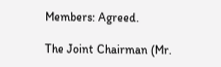Members: Agreed.

The Joint Chairman (Mr.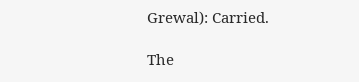Grewal): Carried.

The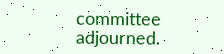committee adjourned.